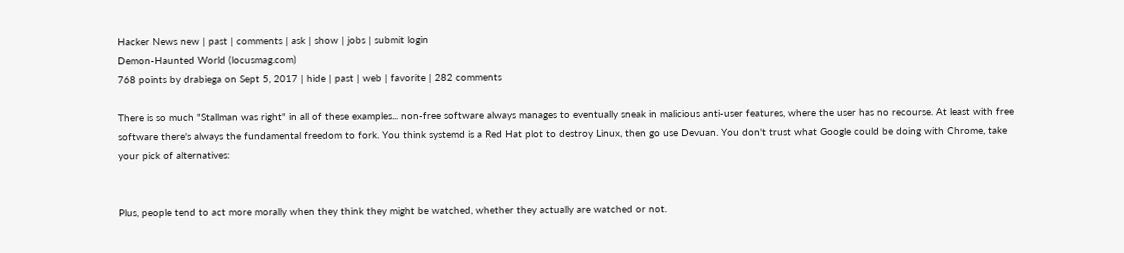Hacker News new | past | comments | ask | show | jobs | submit login
Demon-Haunted World (locusmag.com)
768 points by drabiega on Sept 5, 2017 | hide | past | web | favorite | 282 comments

There is so much "Stallman was right" in all of these examples... non-free software always manages to eventually sneak in malicious anti-user features, where the user has no recourse. At least with free software there's always the fundamental freedom to fork. You think systemd is a Red Hat plot to destroy Linux, then go use Devuan. You don't trust what Google could be doing with Chrome, take your pick of alternatives:


Plus, people tend to act more morally when they think they might be watched, whether they actually are watched or not.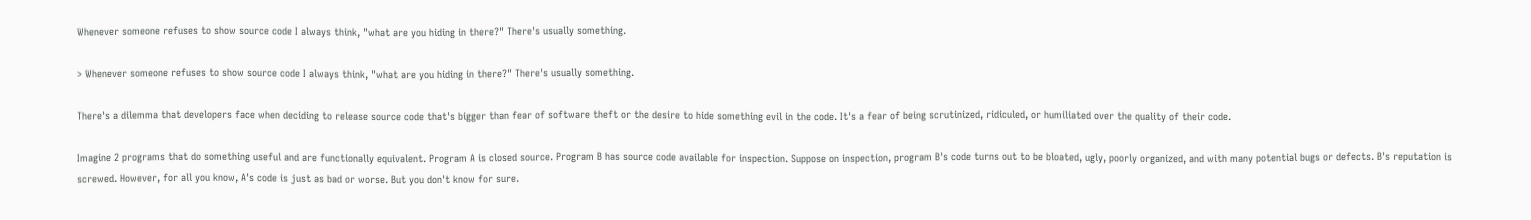Whenever someone refuses to show source code I always think, "what are you hiding in there?" There's usually something.

> Whenever someone refuses to show source code I always think, "what are you hiding in there?" There's usually something.

There's a dilemma that developers face when deciding to release source code that's bigger than fear of software theft or the desire to hide something evil in the code. It's a fear of being scrutinized, ridiculed, or humiliated over the quality of their code.

Imagine 2 programs that do something useful and are functionally equivalent. Program A is closed source. Program B has source code available for inspection. Suppose on inspection, program B's code turns out to be bloated, ugly, poorly organized, and with many potential bugs or defects. B's reputation is screwed. However, for all you know, A's code is just as bad or worse. But you don't know for sure.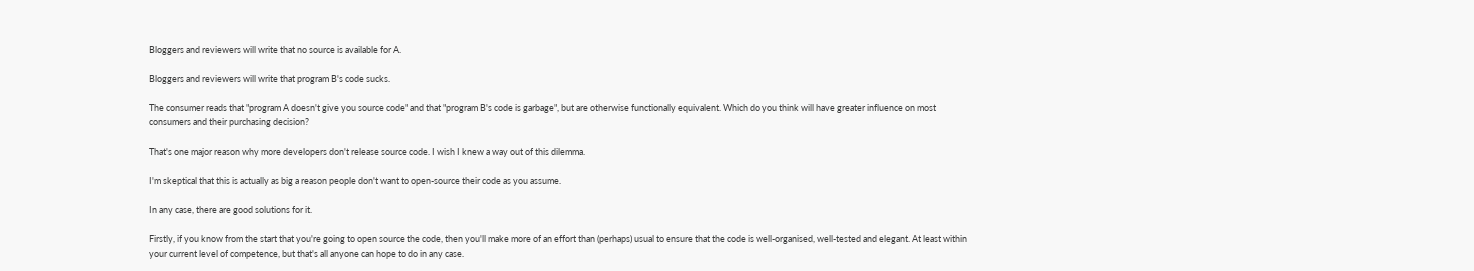Bloggers and reviewers will write that no source is available for A.

Bloggers and reviewers will write that program B's code sucks.

The consumer reads that "program A doesn't give you source code" and that "program B's code is garbage", but are otherwise functionally equivalent. Which do you think will have greater influence on most consumers and their purchasing decision?

That's one major reason why more developers don't release source code. I wish I knew a way out of this dilemma.

I'm skeptical that this is actually as big a reason people don't want to open-source their code as you assume.

In any case, there are good solutions for it.

Firstly, if you know from the start that you're going to open source the code, then you'll make more of an effort than (perhaps) usual to ensure that the code is well-organised, well-tested and elegant. At least within your current level of competence, but that's all anyone can hope to do in any case.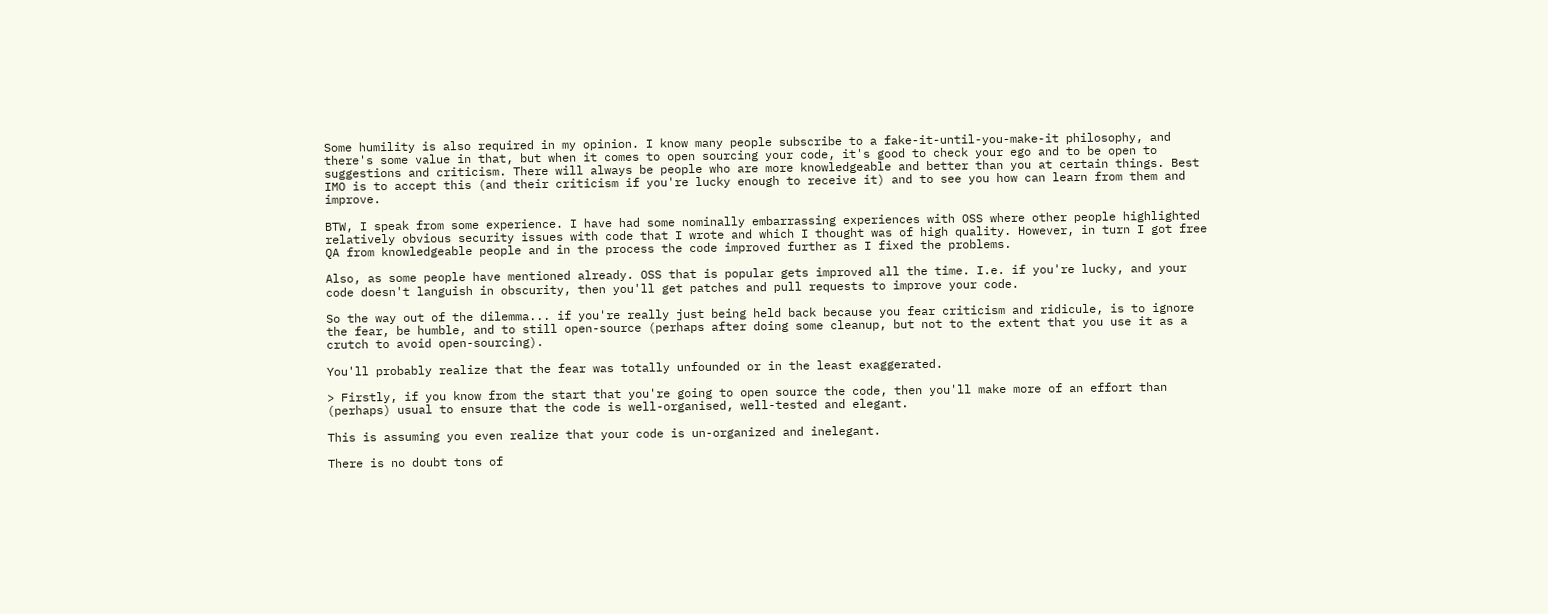Some humility is also required in my opinion. I know many people subscribe to a fake-it-until-you-make-it philosophy, and there's some value in that, but when it comes to open sourcing your code, it's good to check your ego and to be open to suggestions and criticism. There will always be people who are more knowledgeable and better than you at certain things. Best IMO is to accept this (and their criticism if you're lucky enough to receive it) and to see you how can learn from them and improve.

BTW, I speak from some experience. I have had some nominally embarrassing experiences with OSS where other people highlighted relatively obvious security issues with code that I wrote and which I thought was of high quality. However, in turn I got free QA from knowledgeable people and in the process the code improved further as I fixed the problems.

Also, as some people have mentioned already. OSS that is popular gets improved all the time. I.e. if you're lucky, and your code doesn't languish in obscurity, then you'll get patches and pull requests to improve your code.

So the way out of the dilemma... if you're really just being held back because you fear criticism and ridicule, is to ignore the fear, be humble, and to still open-source (perhaps after doing some cleanup, but not to the extent that you use it as a crutch to avoid open-sourcing).

You'll probably realize that the fear was totally unfounded or in the least exaggerated.

> Firstly, if you know from the start that you're going to open source the code, then you'll make more of an effort than (perhaps) usual to ensure that the code is well-organised, well-tested and elegant.

This is assuming you even realize that your code is un-organized and inelegant.

There is no doubt tons of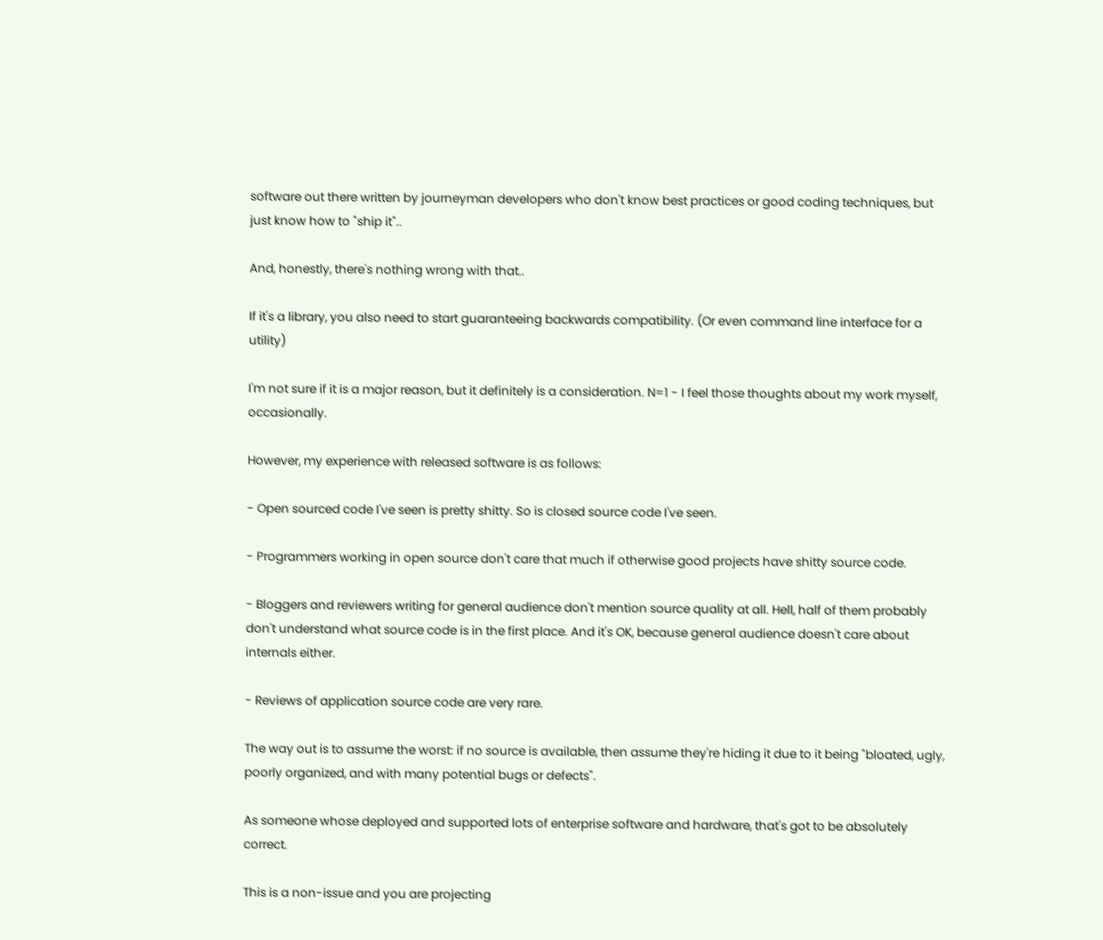software out there written by journeyman developers who don't know best practices or good coding techniques, but just know how to "ship it"..

And, honestly, there's nothing wrong with that..

If it's a library, you also need to start guaranteeing backwards compatibility. (Or even command line interface for a utility)

I'm not sure if it is a major reason, but it definitely is a consideration. N=1 - I feel those thoughts about my work myself, occasionally.

However, my experience with released software is as follows:

- Open sourced code I've seen is pretty shitty. So is closed source code I've seen.

- Programmers working in open source don't care that much if otherwise good projects have shitty source code.

- Bloggers and reviewers writing for general audience don't mention source quality at all. Hell, half of them probably don't understand what source code is in the first place. And it's OK, because general audience doesn't care about internals either.

- Reviews of application source code are very rare.

The way out is to assume the worst: if no source is available, then assume they're hiding it due to it being "bloated, ugly, poorly organized, and with many potential bugs or defects".

As someone whose deployed and supported lots of enterprise software and hardware, that's got to be absolutely correct.

This is a non-issue and you are projecting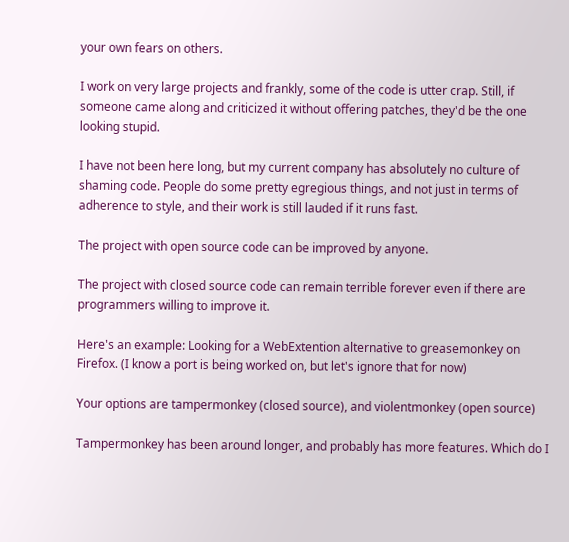your own fears on others.

I work on very large projects and frankly, some of the code is utter crap. Still, if someone came along and criticized it without offering patches, they'd be the one looking stupid.

I have not been here long, but my current company has absolutely no culture of shaming code. People do some pretty egregious things, and not just in terms of adherence to style, and their work is still lauded if it runs fast.

The project with open source code can be improved by anyone.

The project with closed source code can remain terrible forever even if there are programmers willing to improve it.

Here's an example: Looking for a WebExtention alternative to greasemonkey on Firefox. (I know a port is being worked on, but let's ignore that for now)

Your options are tampermonkey (closed source), and violentmonkey (open source)

Tampermonkey has been around longer, and probably has more features. Which do I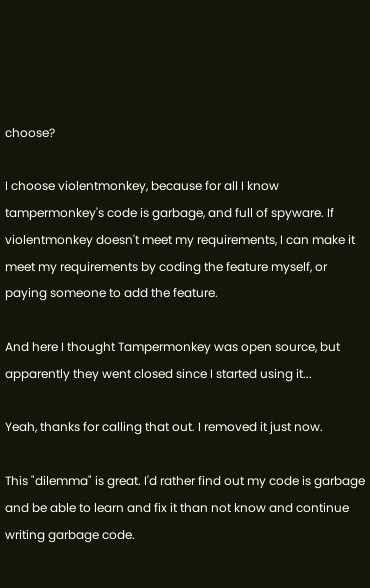choose?

I choose violentmonkey, because for all I know tampermonkey's code is garbage, and full of spyware. If violentmonkey doesn't meet my requirements, I can make it meet my requirements by coding the feature myself, or paying someone to add the feature.

And here I thought Tampermonkey was open source, but apparently they went closed since I started using it...

Yeah, thanks for calling that out. I removed it just now.

This "dilemma" is great. I'd rather find out my code is garbage and be able to learn and fix it than not know and continue writing garbage code.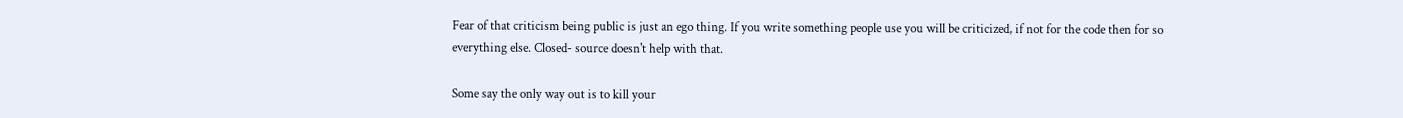Fear of that criticism being public is just an ego thing. If you write something people use you will be criticized, if not for the code then for so everything else. Closed- source doesn't help with that.

Some say the only way out is to kill your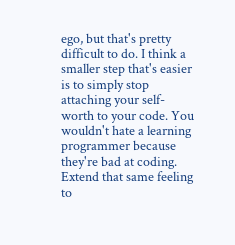ego, but that's pretty difficult to do. I think a smaller step that's easier is to simply stop attaching your self-worth to your code. You wouldn't hate a learning programmer because they're bad at coding. Extend that same feeling to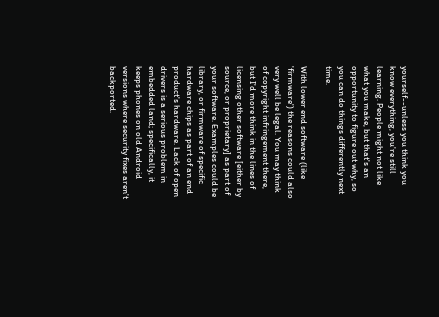yourself--unless you think you know everything, you're still learning. People might not like what you make, but that's an opportunity to figure out why, so you can do things differently next time.

With lower end software (like 'firmware') the reasons could also very well be legal. You may think of copyright infringement there, but I'd more think in the lines of licensing other software [either by source, or proprietary] as part of your software. Examples could be library, or firmware of specific hardware chips as part of an end product's hardware. Lack of open drivers is a serious problem in embedded land; specifically, it keeps phones on old Android versions where security fixes aren't backported.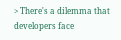> There's a dilemma that developers face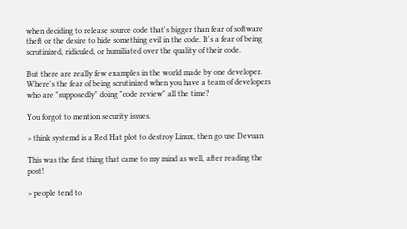when deciding to release source code that's bigger than fear of software theft or the desire to hide something evil in the code. It's a fear of being scrutinized, ridiculed, or humiliated over the quality of their code.

But there are really few examples in the world made by one developer. Where's the fear of being scrutinized when you have a team of developers who are "supposedly" doing "code review" all the time?

You forgot to mention security issues.

> think systemd is a Red Hat plot to destroy Linux, then go use Devuan

This was the first thing that came to my mind as well, after reading the post!

> people tend to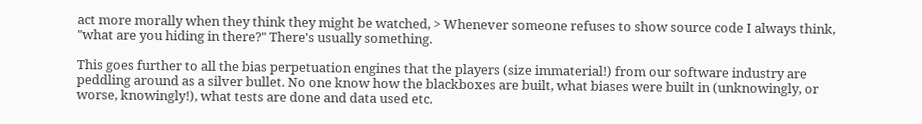act more morally when they think they might be watched, > Whenever someone refuses to show source code I always think, "what are you hiding in there?" There's usually something.

This goes further to all the bias perpetuation engines that the players (size immaterial!) from our software industry are peddling around as a silver bullet. No one know how the blackboxes are built, what biases were built in (unknowingly, or worse, knowingly!), what tests are done and data used etc.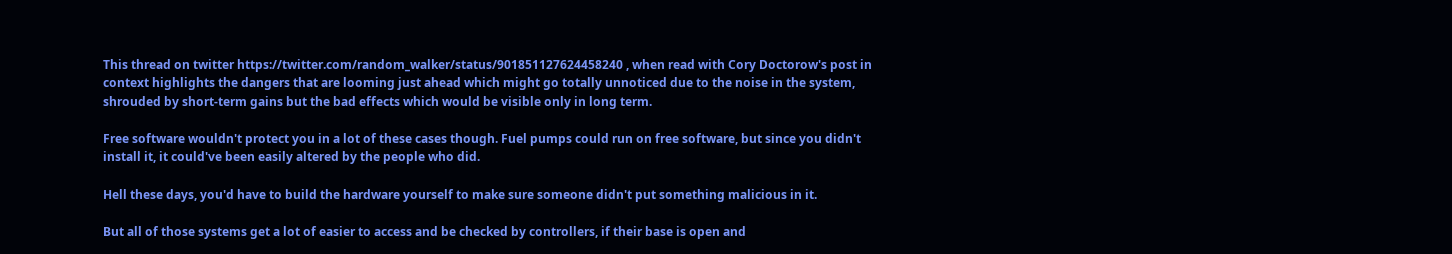This thread on twitter https://twitter.com/random_walker/status/901851127624458240 , when read with Cory Doctorow's post in context highlights the dangers that are looming just ahead which might go totally unnoticed due to the noise in the system, shrouded by short-term gains but the bad effects which would be visible only in long term.

Free software wouldn't protect you in a lot of these cases though. Fuel pumps could run on free software, but since you didn't install it, it could've been easily altered by the people who did.

Hell these days, you'd have to build the hardware yourself to make sure someone didn't put something malicious in it.

But all of those systems get a lot of easier to access and be checked by controllers, if their base is open and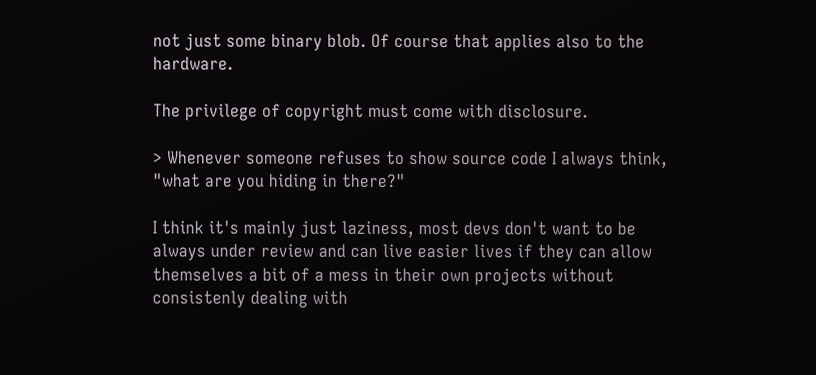not just some binary blob. Of course that applies also to the hardware.

The privilege of copyright must come with disclosure.

> Whenever someone refuses to show source code I always think, "what are you hiding in there?"

I think it's mainly just laziness, most devs don't want to be always under review and can live easier lives if they can allow themselves a bit of a mess in their own projects without consistenly dealing with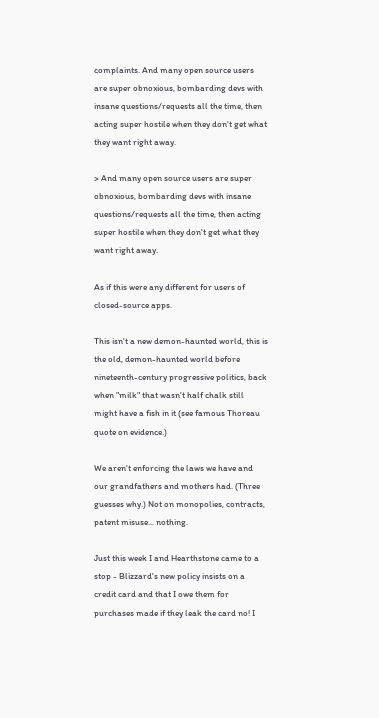complaints. And many open source users are super obnoxious, bombarding devs with insane questions/requests all the time, then acting super hostile when they don't get what they want right away.

> And many open source users are super obnoxious, bombarding devs with insane questions/requests all the time, then acting super hostile when they don't get what they want right away.

As if this were any different for users of closed-source apps.

This isn't a new demon-haunted world, this is the old, demon-haunted world before nineteenth-century progressive politics, back when "milk" that wasn't half chalk still might have a fish in it (see famous Thoreau quote on evidence.)

We aren't enforcing the laws we have and our grandfathers and mothers had. (Three guesses why.) Not on monopolies, contracts, patent misuse... nothing.

Just this week I and Hearthstone came to a stop - Blizzard's new policy insists on a credit card and that I owe them for purchases made if they leak the card no! I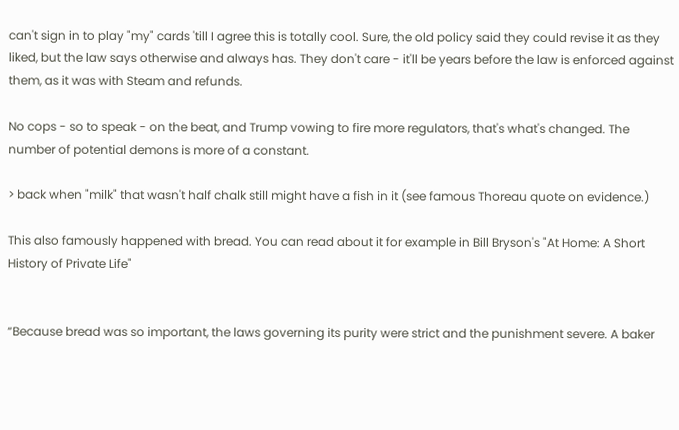can't sign in to play "my" cards 'till I agree this is totally cool. Sure, the old policy said they could revise it as they liked, but the law says otherwise and always has. They don't care - it'll be years before the law is enforced against them, as it was with Steam and refunds.

No cops - so to speak - on the beat, and Trump vowing to fire more regulators, that's what's changed. The number of potential demons is more of a constant.

> back when "milk" that wasn't half chalk still might have a fish in it (see famous Thoreau quote on evidence.)

This also famously happened with bread. You can read about it for example in Bill Bryson's "At Home: A Short History of Private Life"


“Because bread was so important, the laws governing its purity were strict and the punishment severe. A baker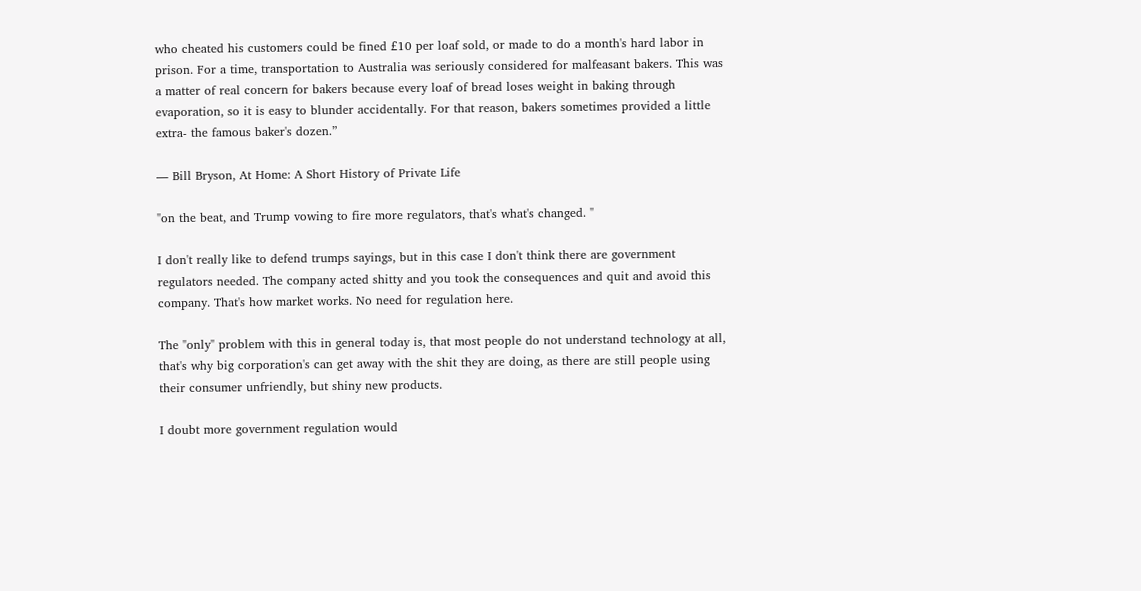who cheated his customers could be fined £10 per loaf sold, or made to do a month's hard labor in prison. For a time, transportation to Australia was seriously considered for malfeasant bakers. This was a matter of real concern for bakers because every loaf of bread loses weight in baking through evaporation, so it is easy to blunder accidentally. For that reason, bakers sometimes provided a little extra- the famous baker's dozen.”

― Bill Bryson, At Home: A Short History of Private Life

"on the beat, and Trump vowing to fire more regulators, that's what's changed. "

I don't really like to defend trumps sayings, but in this case I don't think there are government regulators needed. The company acted shitty and you took the consequences and quit and avoid this company. That's how market works. No need for regulation here.

The "only" problem with this in general today is, that most people do not understand technology at all, that's why big corporation's can get away with the shit they are doing, as there are still people using their consumer unfriendly, but shiny new products.

I doubt more government regulation would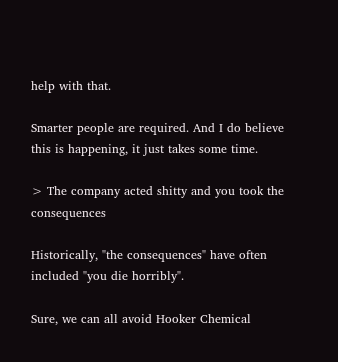help with that.

Smarter people are required. And I do believe this is happening, it just takes some time.

> The company acted shitty and you took the consequences

Historically, "the consequences" have often included "you die horribly".

Sure, we can all avoid Hooker Chemical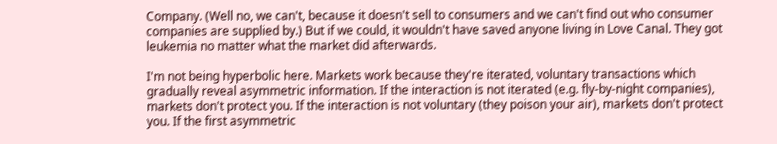Company. (Well no, we can't, because it doesn't sell to consumers and we can't find out who consumer companies are supplied by.) But if we could, it wouldn't have saved anyone living in Love Canal. They got leukemia no matter what the market did afterwards.

I'm not being hyperbolic here. Markets work because they're iterated, voluntary transactions which gradually reveal asymmetric information. If the interaction is not iterated (e.g. fly-by-night companies), markets don't protect you. If the interaction is not voluntary (they poison your air), markets don't protect you. If the first asymmetric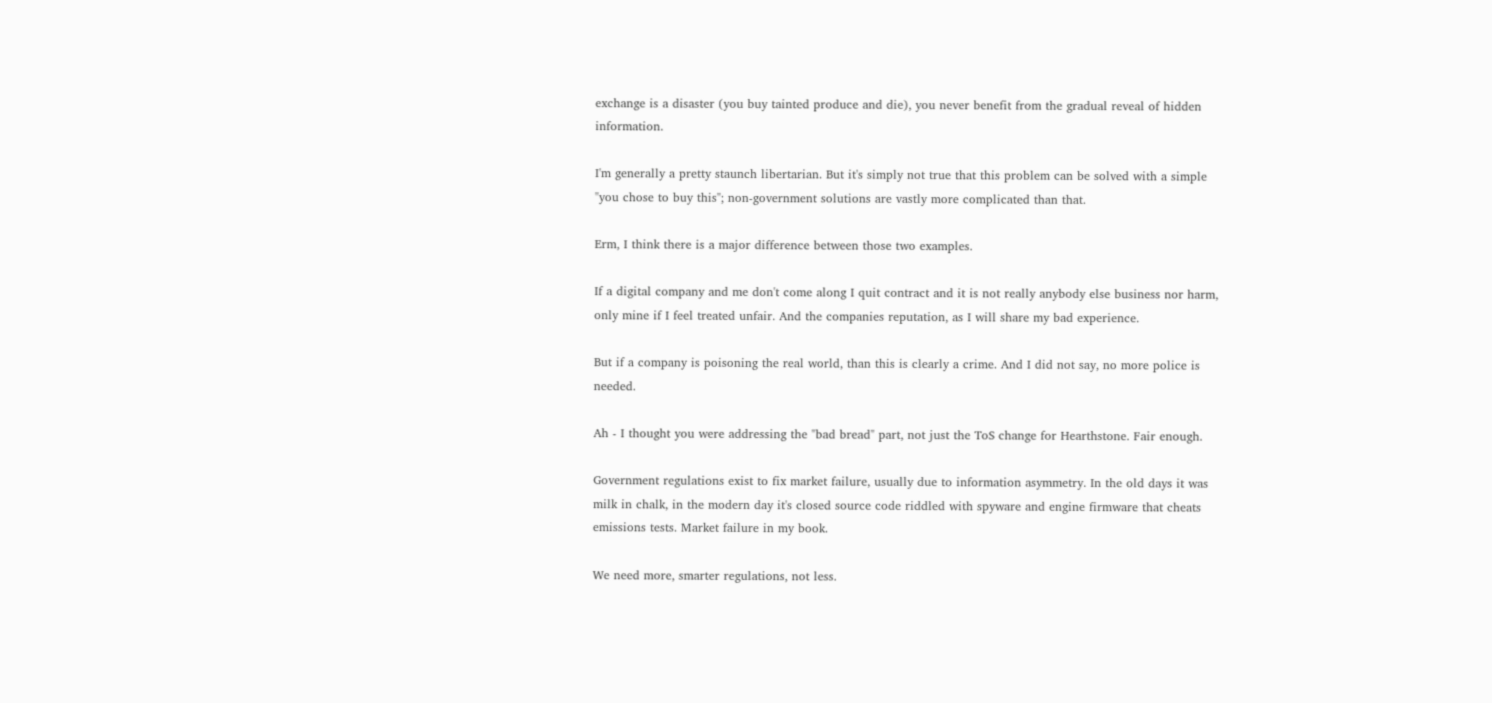exchange is a disaster (you buy tainted produce and die), you never benefit from the gradual reveal of hidden information.

I'm generally a pretty staunch libertarian. But it's simply not true that this problem can be solved with a simple "you chose to buy this"; non-government solutions are vastly more complicated than that.

Erm, I think there is a major difference between those two examples.

If a digital company and me don't come along I quit contract and it is not really anybody else business nor harm, only mine if I feel treated unfair. And the companies reputation, as I will share my bad experience.

But if a company is poisoning the real world, than this is clearly a crime. And I did not say, no more police is needed.

Ah - I thought you were addressing the "bad bread" part, not just the ToS change for Hearthstone. Fair enough.

Government regulations exist to fix market failure, usually due to information asymmetry. In the old days it was milk in chalk, in the modern day it's closed source code riddled with spyware and engine firmware that cheats emissions tests. Market failure in my book.

We need more, smarter regulations, not less.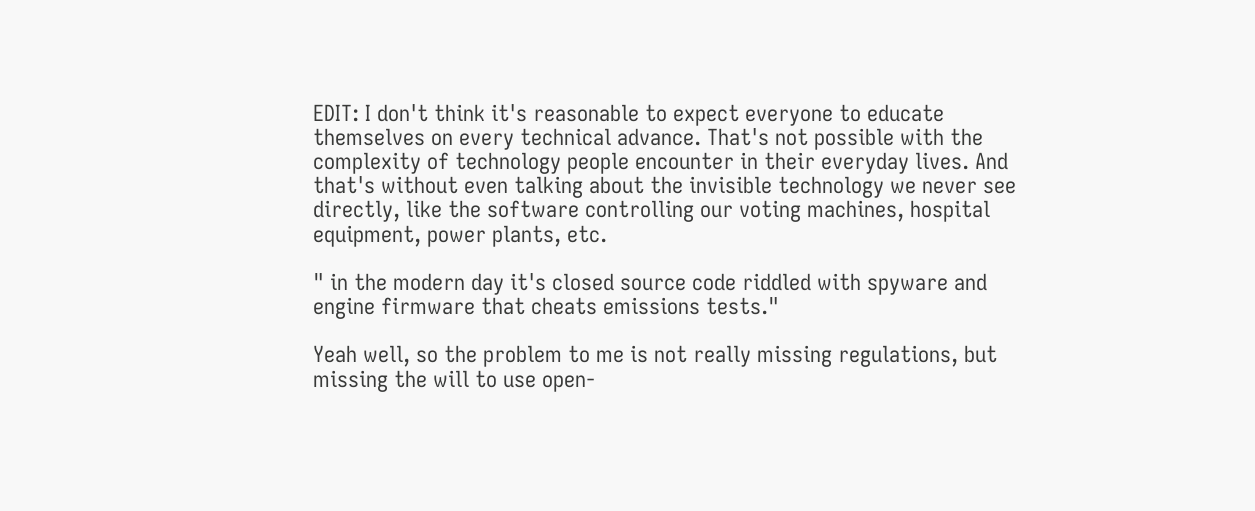EDIT: I don't think it's reasonable to expect everyone to educate themselves on every technical advance. That's not possible with the complexity of technology people encounter in their everyday lives. And that's without even talking about the invisible technology we never see directly, like the software controlling our voting machines, hospital equipment, power plants, etc.

" in the modern day it's closed source code riddled with spyware and engine firmware that cheats emissions tests."

Yeah well, so the problem to me is not really missing regulations, but missing the will to use open-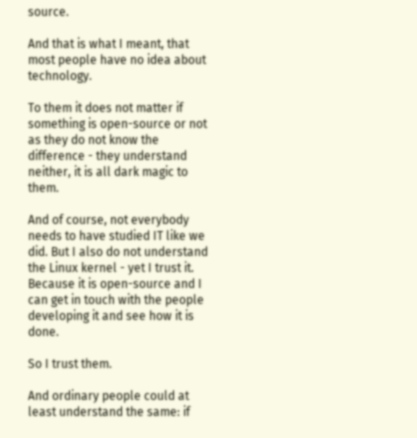source.

And that is what I meant, that most people have no idea about technology.

To them it does not matter if something is open-source or not as they do not know the difference - they understand neither, it is all dark magic to them.

And of course, not everybody needs to have studied IT like we did. But I also do not understand the Linux kernel - yet I trust it. Because it is open-source and I can get in touch with the people developing it and see how it is done.

So I trust them.

And ordinary people could at least understand the same: if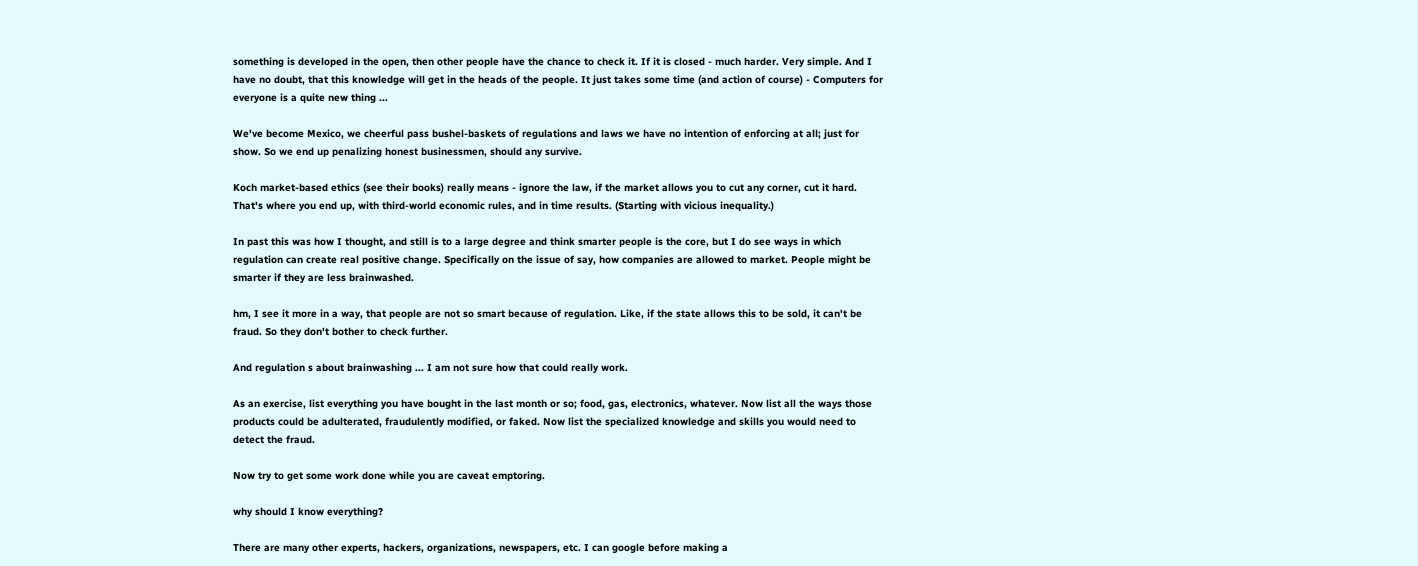something is developed in the open, then other people have the chance to check it. If it is closed - much harder. Very simple. And I have no doubt, that this knowledge will get in the heads of the people. It just takes some time (and action of course) - Computers for everyone is a quite new thing ...

We've become Mexico, we cheerful pass bushel-baskets of regulations and laws we have no intention of enforcing at all; just for show. So we end up penalizing honest businessmen, should any survive.

Koch market-based ethics (see their books) really means - ignore the law, if the market allows you to cut any corner, cut it hard. That's where you end up, with third-world economic rules, and in time results. (Starting with vicious inequality.)

In past this was how I thought, and still is to a large degree and think smarter people is the core, but I do see ways in which regulation can create real positive change. Specifically on the issue of say, how companies are allowed to market. People might be smarter if they are less brainwashed.

hm, I see it more in a way, that people are not so smart because of regulation. Like, if the state allows this to be sold, it can't be fraud. So they don't bother to check further.

And regulation s about brainwashing ... I am not sure how that could really work.

As an exercise, list everything you have bought in the last month or so; food, gas, electronics, whatever. Now list all the ways those products could be adulterated, fraudulently modified, or faked. Now list the specialized knowledge and skills you would need to detect the fraud.

Now try to get some work done while you are caveat emptoring.

why should I know everything?

There are many other experts, hackers, organizations, newspapers, etc. I can google before making a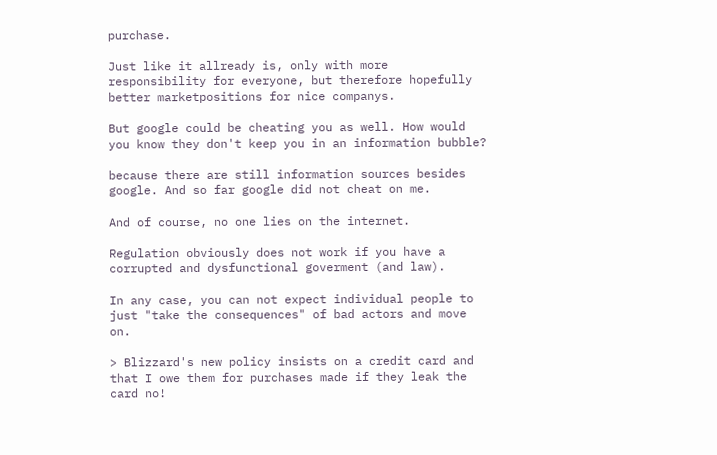purchase.

Just like it allready is, only with more responsibility for everyone, but therefore hopefully better marketpositions for nice companys.

But google could be cheating you as well. How would you know they don't keep you in an information bubble?

because there are still information sources besides google. And so far google did not cheat on me.

And of course, no one lies on the internet.

Regulation obviously does not work if you have a corrupted and dysfunctional goverment (and law).

In any case, you can not expect individual people to just "take the consequences" of bad actors and move on.

> Blizzard's new policy insists on a credit card and that I owe them for purchases made if they leak the card no!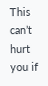This can’t hurt you if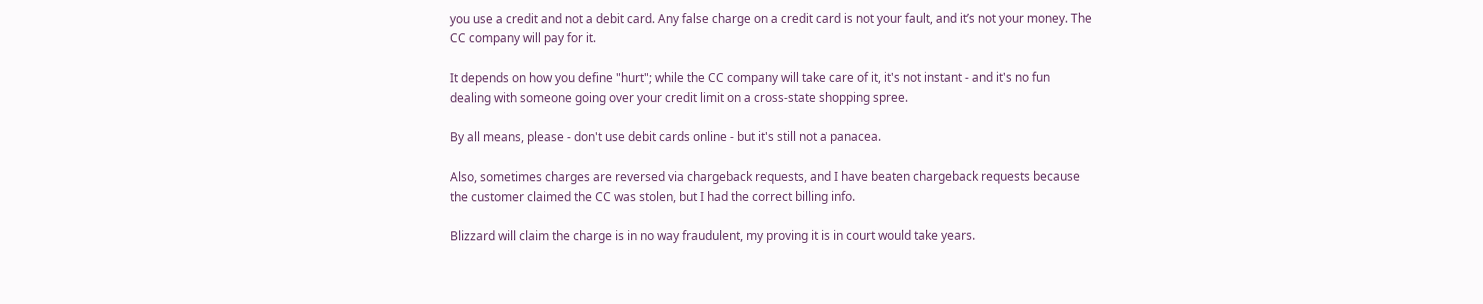you use a credit and not a debit card. Any false charge on a credit card is not your fault, and it’s not your money. The CC company will pay for it.

It depends on how you define "hurt"; while the CC company will take care of it, it's not instant - and it's no fun dealing with someone going over your credit limit on a cross-state shopping spree.

By all means, please - don't use debit cards online - but it's still not a panacea.

Also, sometimes charges are reversed via chargeback requests, and I have beaten chargeback requests because the customer claimed the CC was stolen, but I had the correct billing info.

Blizzard will claim the charge is in no way fraudulent, my proving it is in court would take years.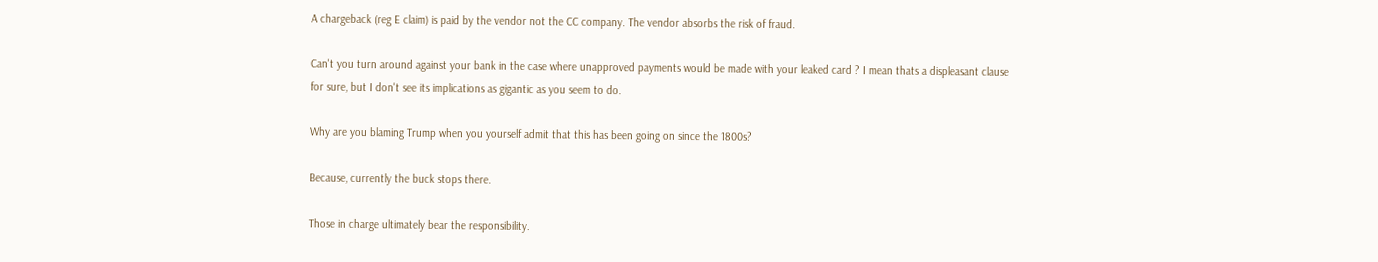A chargeback (reg E claim) is paid by the vendor not the CC company. The vendor absorbs the risk of fraud.

Can't you turn around against your bank in the case where unapproved payments would be made with your leaked card ? I mean thats a displeasant clause for sure, but I don't see its implications as gigantic as you seem to do.

Why are you blaming Trump when you yourself admit that this has been going on since the 1800s?

Because, currently the buck stops there.

Those in charge ultimately bear the responsibility.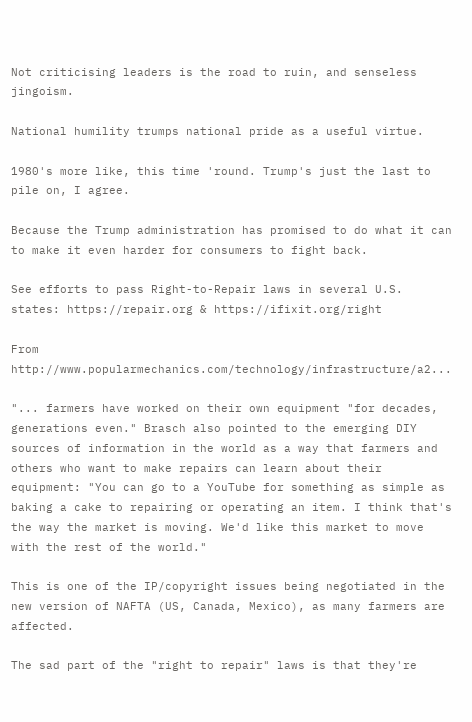Not criticising leaders is the road to ruin, and senseless jingoism.

National humility trumps national pride as a useful virtue.

1980's more like, this time 'round. Trump's just the last to pile on, I agree.

Because the Trump administration has promised to do what it can to make it even harder for consumers to fight back.

See efforts to pass Right-to-Repair laws in several U.S. states: https://repair.org & https://ifixit.org/right

From http://www.popularmechanics.com/technology/infrastructure/a2...

"... farmers have worked on their own equipment "for decades, generations even." Brasch also pointed to the emerging DIY sources of information in the world as a way that farmers and others who want to make repairs can learn about their equipment: "You can go to a YouTube for something as simple as baking a cake to repairing or operating an item. I think that's the way the market is moving. We'd like this market to move with the rest of the world."

This is one of the IP/copyright issues being negotiated in the new version of NAFTA (US, Canada, Mexico), as many farmers are affected.

The sad part of the "right to repair" laws is that they're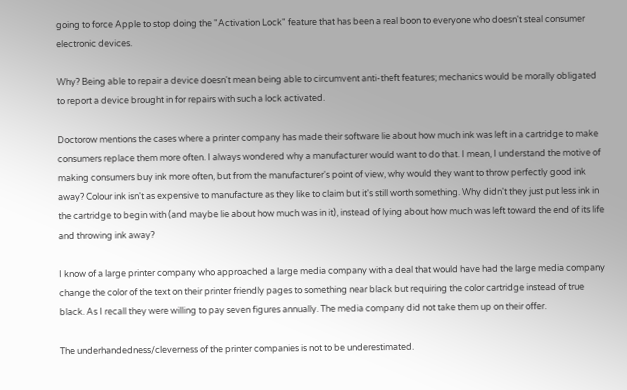going to force Apple to stop doing the "Activation Lock" feature that has been a real boon to everyone who doesn't steal consumer electronic devices.

Why? Being able to repair a device doesn't mean being able to circumvent anti-theft features; mechanics would be morally obligated to report a device brought in for repairs with such a lock activated.

Doctorow mentions the cases where a printer company has made their software lie about how much ink was left in a cartridge to make consumers replace them more often. I always wondered why a manufacturer would want to do that. I mean, I understand the motive of making consumers buy ink more often, but from the manufacturer's point of view, why would they want to throw perfectly good ink away? Colour ink isn't as expensive to manufacture as they like to claim but it's still worth something. Why didn't they just put less ink in the cartridge to begin with (and maybe lie about how much was in it), instead of lying about how much was left toward the end of its life and throwing ink away?

I know of a large printer company who approached a large media company with a deal that would have had the large media company change the color of the text on their printer friendly pages to something near black but requiring the color cartridge instead of true black. As I recall they were willing to pay seven figures annually. The media company did not take them up on their offer.

The underhandedness/cleverness of the printer companies is not to be underestimated.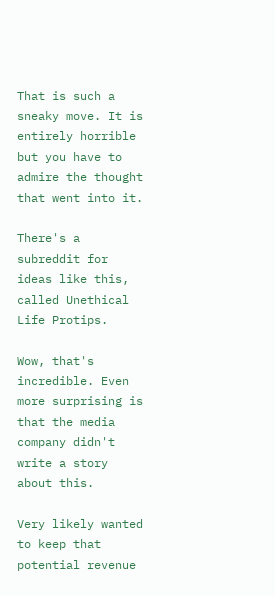That is such a sneaky move. It is entirely horrible but you have to admire the thought that went into it.

There's a subreddit for ideas like this, called Unethical Life Protips.

Wow, that's incredible. Even more surprising is that the media company didn't write a story about this.

Very likely wanted to keep that potential revenue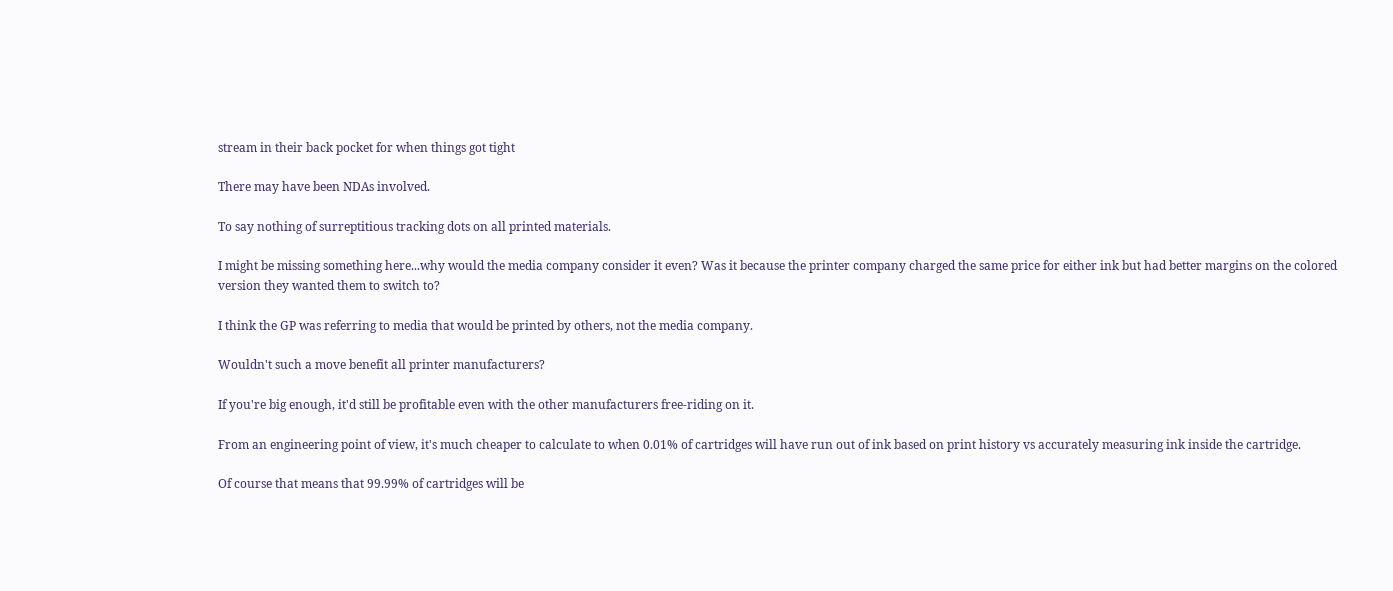stream in their back pocket for when things got tight

There may have been NDAs involved.

To say nothing of surreptitious tracking dots on all printed materials.

I might be missing something here...why would the media company consider it even? Was it because the printer company charged the same price for either ink but had better margins on the colored version they wanted them to switch to?

I think the GP was referring to media that would be printed by others, not the media company.

Wouldn't such a move benefit all printer manufacturers?

If you're big enough, it'd still be profitable even with the other manufacturers free-riding on it.

From an engineering point of view, it's much cheaper to calculate to when 0.01% of cartridges will have run out of ink based on print history vs accurately measuring ink inside the cartridge.

Of course that means that 99.99% of cartridges will be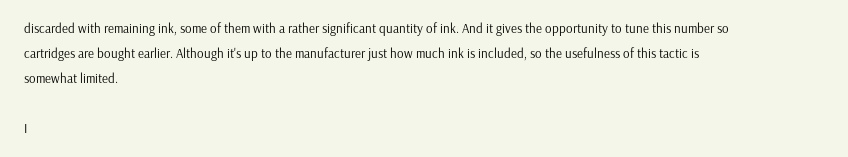discarded with remaining ink, some of them with a rather significant quantity of ink. And it gives the opportunity to tune this number so cartridges are bought earlier. Although it's up to the manufacturer just how much ink is included, so the usefulness of this tactic is somewhat limited.

I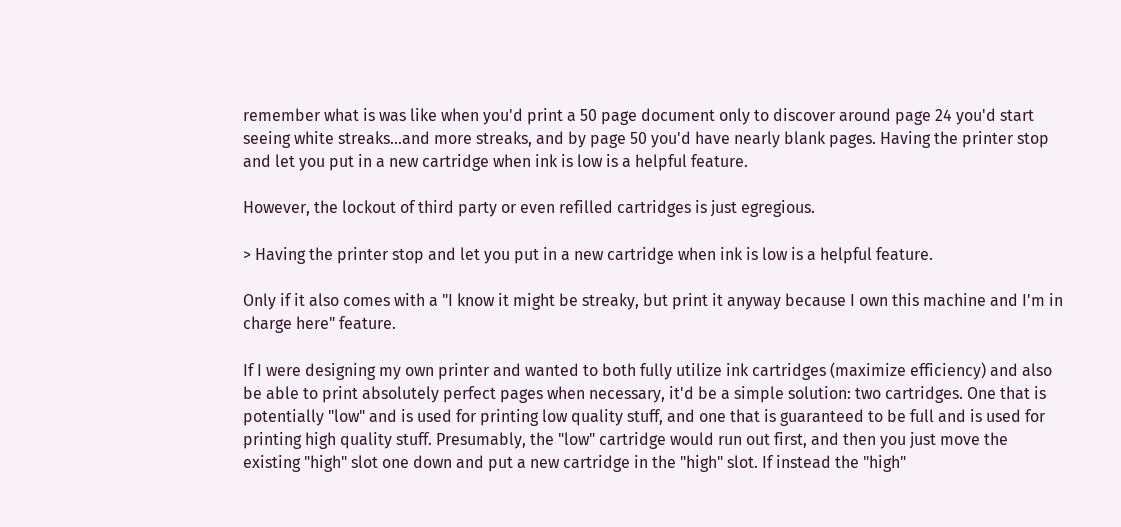remember what is was like when you'd print a 50 page document only to discover around page 24 you'd start seeing white streaks...and more streaks, and by page 50 you'd have nearly blank pages. Having the printer stop and let you put in a new cartridge when ink is low is a helpful feature.

However, the lockout of third party or even refilled cartridges is just egregious.

> Having the printer stop and let you put in a new cartridge when ink is low is a helpful feature.

Only if it also comes with a "I know it might be streaky, but print it anyway because I own this machine and I'm in charge here" feature.

If I were designing my own printer and wanted to both fully utilize ink cartridges (maximize efficiency) and also be able to print absolutely perfect pages when necessary, it'd be a simple solution: two cartridges. One that is potentially "low" and is used for printing low quality stuff, and one that is guaranteed to be full and is used for printing high quality stuff. Presumably, the "low" cartridge would run out first, and then you just move the existing "high" slot one down and put a new cartridge in the "high" slot. If instead the "high"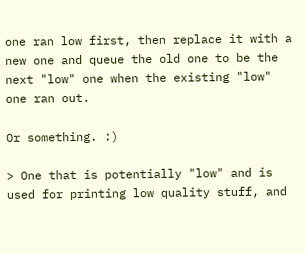one ran low first, then replace it with a new one and queue the old one to be the next "low" one when the existing "low" one ran out.

Or something. :)

> One that is potentially "low" and is used for printing low quality stuff, and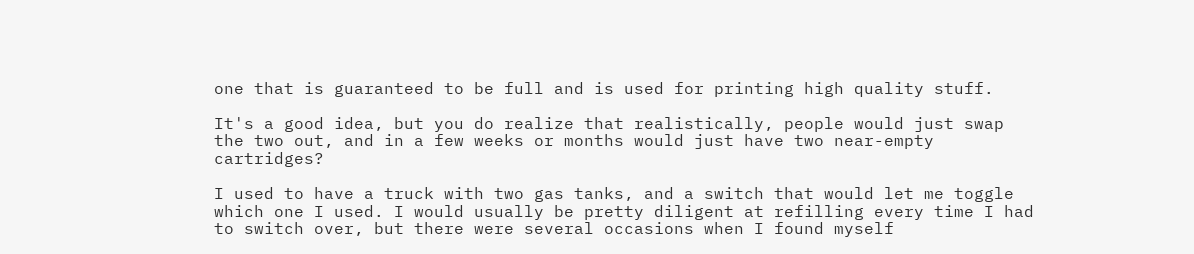one that is guaranteed to be full and is used for printing high quality stuff.

It's a good idea, but you do realize that realistically, people would just swap the two out, and in a few weeks or months would just have two near-empty cartridges?

I used to have a truck with two gas tanks, and a switch that would let me toggle which one I used. I would usually be pretty diligent at refilling every time I had to switch over, but there were several occasions when I found myself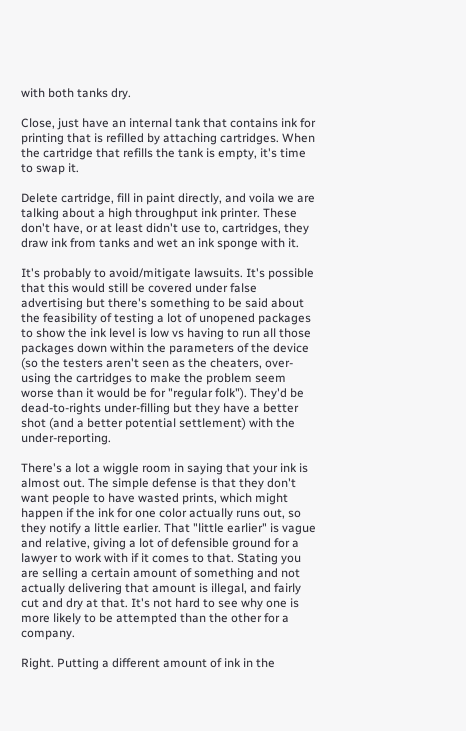with both tanks dry.

Close, just have an internal tank that contains ink for printing that is refilled by attaching cartridges. When the cartridge that refills the tank is empty, it's time to swap it.

Delete cartridge, fill in paint directly, and voila we are talking about a high throughput ink printer. These don't have, or at least didn't use to, cartridges, they draw ink from tanks and wet an ink sponge with it.

It's probably to avoid/mitigate lawsuits. It's possible that this would still be covered under false advertising but there's something to be said about the feasibility of testing a lot of unopened packages to show the ink level is low vs having to run all those packages down within the parameters of the device (so the testers aren't seen as the cheaters, over-using the cartridges to make the problem seem worse than it would be for "regular folk"). They'd be dead-to-rights under-filling but they have a better shot (and a better potential settlement) with the under-reporting.

There's a lot a wiggle room in saying that your ink is almost out. The simple defense is that they don't want people to have wasted prints, which might happen if the ink for one color actually runs out, so they notify a little earlier. That "little earlier" is vague and relative, giving a lot of defensible ground for a lawyer to work with if it comes to that. Stating you are selling a certain amount of something and not actually delivering that amount is illegal, and fairly cut and dry at that. It's not hard to see why one is more likely to be attempted than the other for a company.

Right. Putting a different amount of ink in the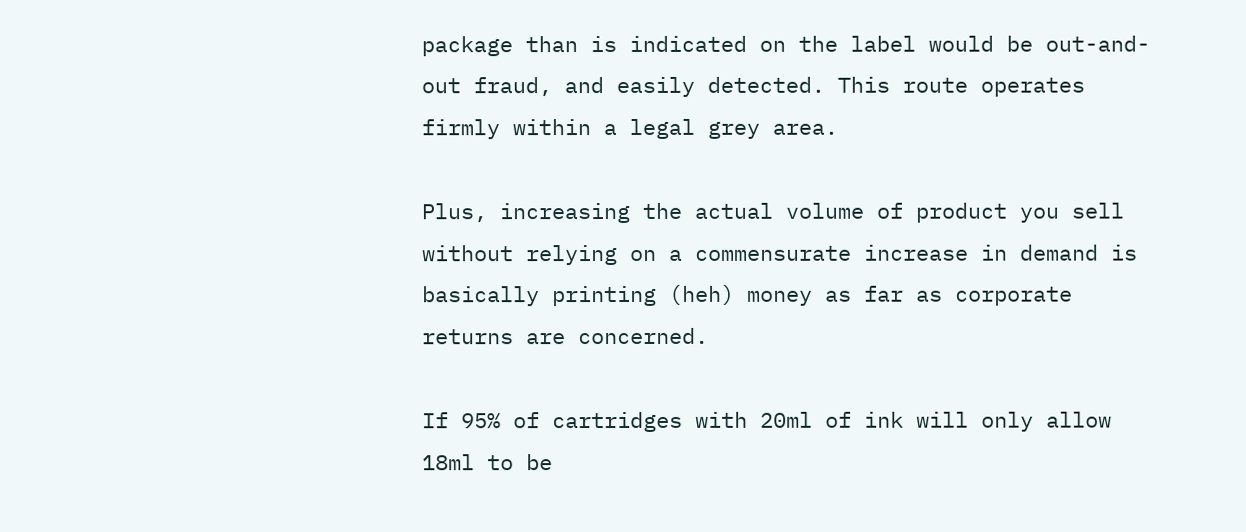package than is indicated on the label would be out-and-out fraud, and easily detected. This route operates firmly within a legal grey area.

Plus, increasing the actual volume of product you sell without relying on a commensurate increase in demand is basically printing (heh) money as far as corporate returns are concerned.

If 95% of cartridges with 20ml of ink will only allow 18ml to be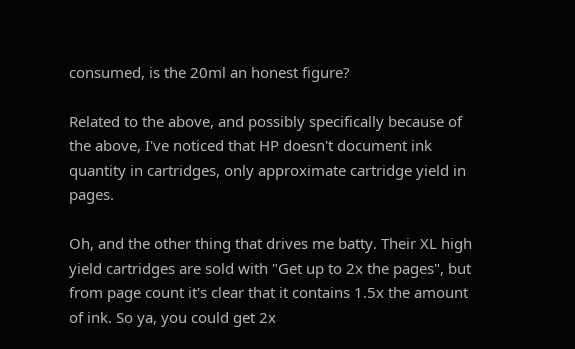consumed, is the 20ml an honest figure?

Related to the above, and possibly specifically because of the above, I've noticed that HP doesn't document ink quantity in cartridges, only approximate cartridge yield in pages.

Oh, and the other thing that drives me batty. Their XL high yield cartridges are sold with "Get up to 2x the pages", but from page count it's clear that it contains 1.5x the amount of ink. So ya, you could get 2x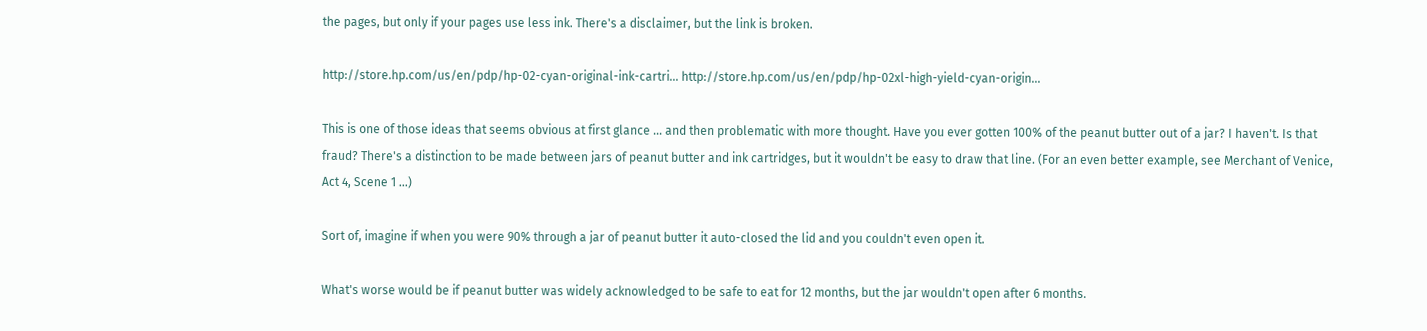the pages, but only if your pages use less ink. There's a disclaimer, but the link is broken.

http://store.hp.com/us/en/pdp/hp-02-cyan-original-ink-cartri... http://store.hp.com/us/en/pdp/hp-02xl-high-yield-cyan-origin...

This is one of those ideas that seems obvious at first glance ... and then problematic with more thought. Have you ever gotten 100% of the peanut butter out of a jar? I haven't. Is that fraud? There's a distinction to be made between jars of peanut butter and ink cartridges, but it wouldn't be easy to draw that line. (For an even better example, see Merchant of Venice, Act 4, Scene 1 ...)

Sort of, imagine if when you were 90% through a jar of peanut butter it auto-closed the lid and you couldn't even open it.

What's worse would be if peanut butter was widely acknowledged to be safe to eat for 12 months, but the jar wouldn't open after 6 months.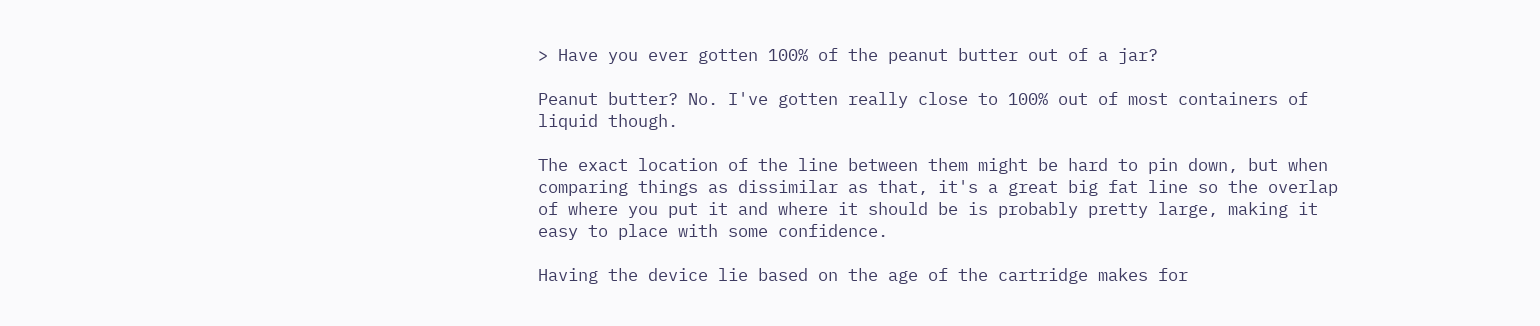> Have you ever gotten 100% of the peanut butter out of a jar?

Peanut butter? No. I've gotten really close to 100% out of most containers of liquid though.

The exact location of the line between them might be hard to pin down, but when comparing things as dissimilar as that, it's a great big fat line so the overlap of where you put it and where it should be is probably pretty large, making it easy to place with some confidence.

Having the device lie based on the age of the cartridge makes for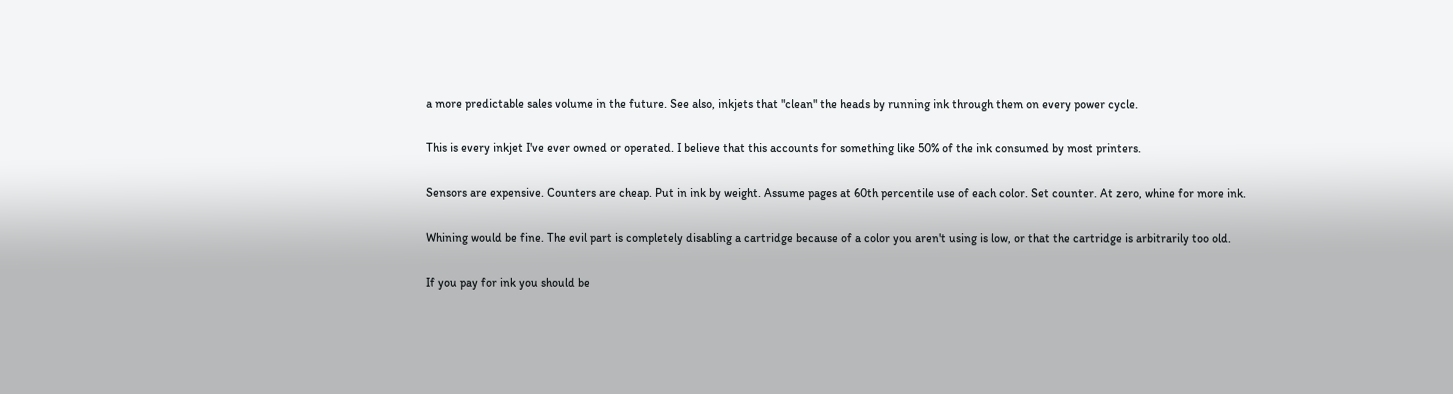a more predictable sales volume in the future. See also, inkjets that "clean" the heads by running ink through them on every power cycle.

This is every inkjet I've ever owned or operated. I believe that this accounts for something like 50% of the ink consumed by most printers.

Sensors are expensive. Counters are cheap. Put in ink by weight. Assume pages at 60th percentile use of each color. Set counter. At zero, whine for more ink.

Whining would be fine. The evil part is completely disabling a cartridge because of a color you aren't using is low, or that the cartridge is arbitrarily too old.

If you pay for ink you should be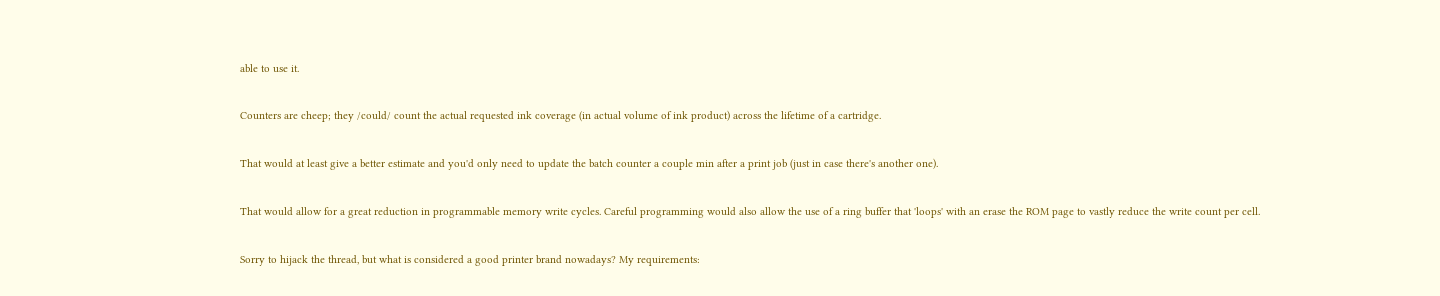able to use it.

Counters are cheep; they /could/ count the actual requested ink coverage (in actual volume of ink product) across the lifetime of a cartridge.

That would at least give a better estimate and you'd only need to update the batch counter a couple min after a print job (just in case there's another one).

That would allow for a great reduction in programmable memory write cycles. Careful programming would also allow the use of a ring buffer that 'loops' with an erase the ROM page to vastly reduce the write count per cell.

Sorry to hijack the thread, but what is considered a good printer brand nowadays? My requirements: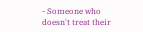- Someone who doesn't treat their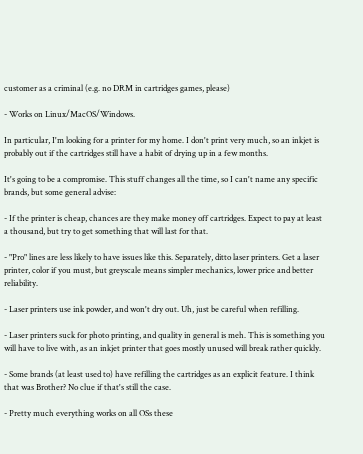customer as a criminal (e.g. no DRM in cartridges games, please)

- Works on Linux/MacOS/Windows.

In particular, I'm looking for a printer for my home. I don't print very much, so an inkjet is probably out if the cartridges still have a habit of drying up in a few months.

It's going to be a compromise. This stuff changes all the time, so I can't name any specific brands, but some general advise:

- If the printer is cheap, chances are they make money off cartridges. Expect to pay at least a thousand, but try to get something that will last for that.

- "Pro" lines are less likely to have issues like this. Separately, ditto laser printers. Get a laser printer, color if you must, but greyscale means simpler mechanics, lower price and better reliability.

- Laser printers use ink powder, and won't dry out. Uh, just be careful when refilling.

- Laser printers suck for photo printing, and quality in general is meh. This is something you will have to live with, as an inkjet printer that goes mostly unused will break rather quickly.

- Some brands (at least used to) have refilling the cartridges as an explicit feature. I think that was Brother? No clue if that's still the case.

- Pretty much everything works on all OSs these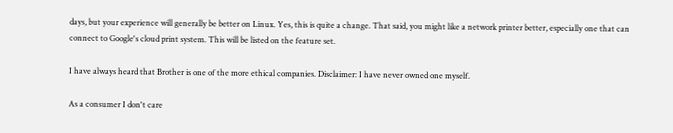days, but your experience will generally be better on Linux. Yes, this is quite a change. That said, you might like a network printer better, especially one that can connect to Google's cloud print system. This will be listed on the feature set.

I have always heard that Brother is one of the more ethical companies. Disclaimer: I have never owned one myself.

As a consumer I don't care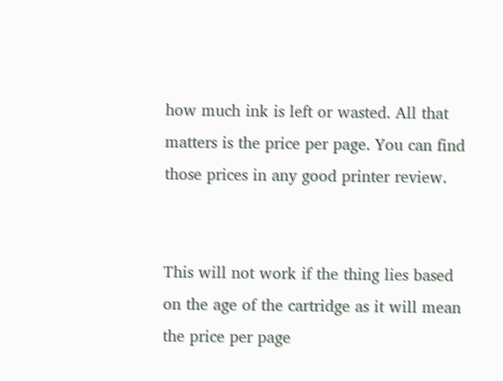how much ink is left or wasted. All that matters is the price per page. You can find those prices in any good printer review.


This will not work if the thing lies based on the age of the cartridge as it will mean the price per page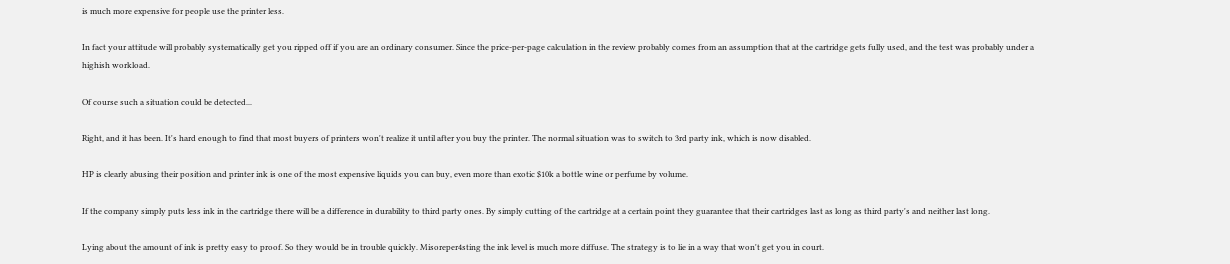is much more expensive for people use the printer less.

In fact your attitude will probably systematically get you ripped off if you are an ordinary consumer. Since the price-per-page calculation in the review probably comes from an assumption that at the cartridge gets fully used, and the test was probably under a highish workload.

Of course such a situation could be detected...

Right, and it has been. It's hard enough to find that most buyers of printers won't realize it until after you buy the printer. The normal situation was to switch to 3rd party ink, which is now disabled.

HP is clearly abusing their position and printer ink is one of the most expensive liquids you can buy, even more than exotic $10k a bottle wine or perfume by volume.

If the company simply puts less ink in the cartridge there will be a difference in durability to third party ones. By simply cutting of the cartridge at a certain point they guarantee that their cartridges last as long as third party's and neither last long.

Lying about the amount of ink is pretty easy to proof. So they would be in trouble quickly. Misoreper4sting the ink level is much more diffuse. The strategy is to lie in a way that won't get you in court.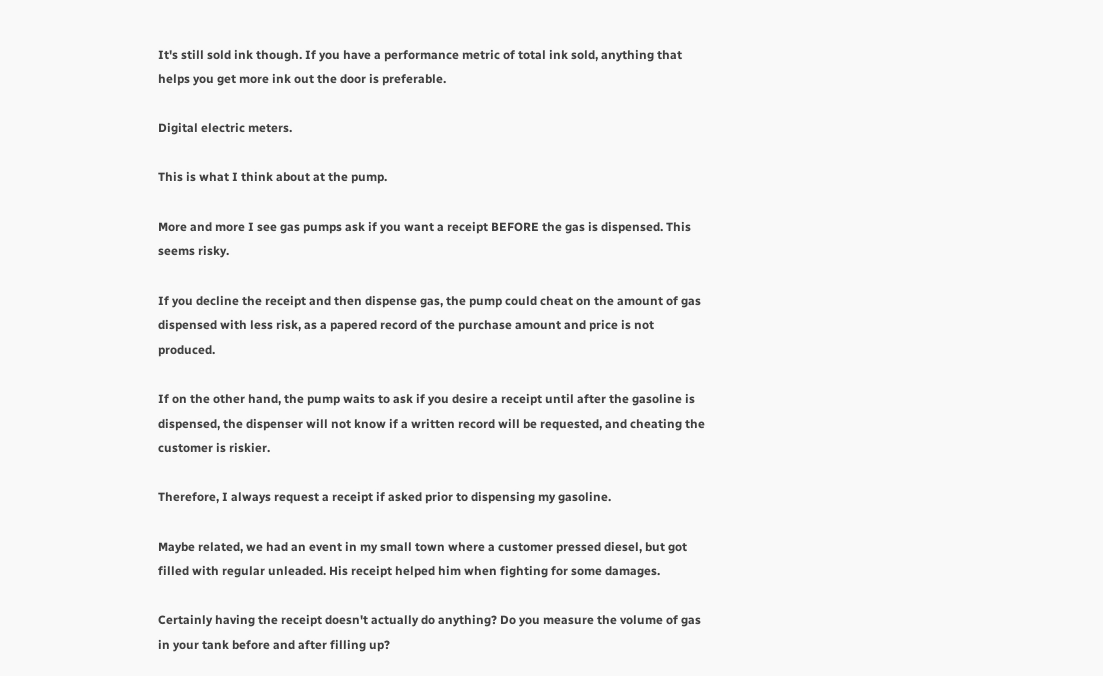It's still sold ink though. If you have a performance metric of total ink sold, anything that helps you get more ink out the door is preferable.

Digital electric meters.

This is what I think about at the pump.

More and more I see gas pumps ask if you want a receipt BEFORE the gas is dispensed. This seems risky.

If you decline the receipt and then dispense gas, the pump could cheat on the amount of gas dispensed with less risk, as a papered record of the purchase amount and price is not produced.

If on the other hand, the pump waits to ask if you desire a receipt until after the gasoline is dispensed, the dispenser will not know if a written record will be requested, and cheating the customer is riskier.

Therefore, I always request a receipt if asked prior to dispensing my gasoline.

Maybe related, we had an event in my small town where a customer pressed diesel, but got filled with regular unleaded. His receipt helped him when fighting for some damages.

Certainly having the receipt doesn't actually do anything? Do you measure the volume of gas in your tank before and after filling up?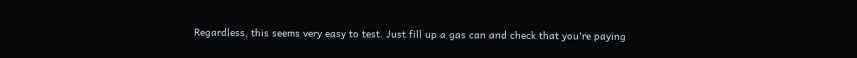Regardless, this seems very easy to test. Just fill up a gas can and check that you're paying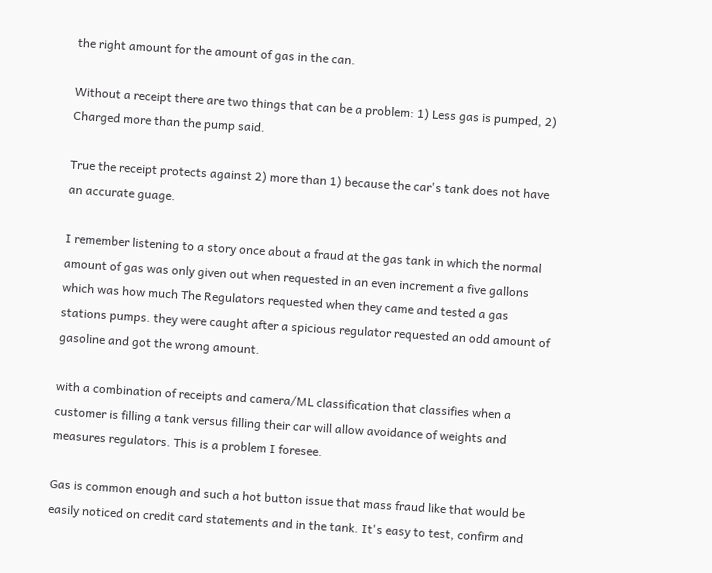the right amount for the amount of gas in the can.

Without a receipt there are two things that can be a problem: 1) Less gas is pumped, 2) Charged more than the pump said.

True the receipt protects against 2) more than 1) because the car's tank does not have an accurate guage.

I remember listening to a story once about a fraud at the gas tank in which the normal amount of gas was only given out when requested in an even increment a five gallons which was how much The Regulators requested when they came and tested a gas stations pumps. they were caught after a spicious regulator requested an odd amount of gasoline and got the wrong amount.

with a combination of receipts and camera/ML classification that classifies when a customer is filling a tank versus filling their car will allow avoidance of weights and measures regulators. This is a problem I foresee.

Gas is common enough and such a hot button issue that mass fraud like that would be easily noticed on credit card statements and in the tank. It's easy to test, confirm and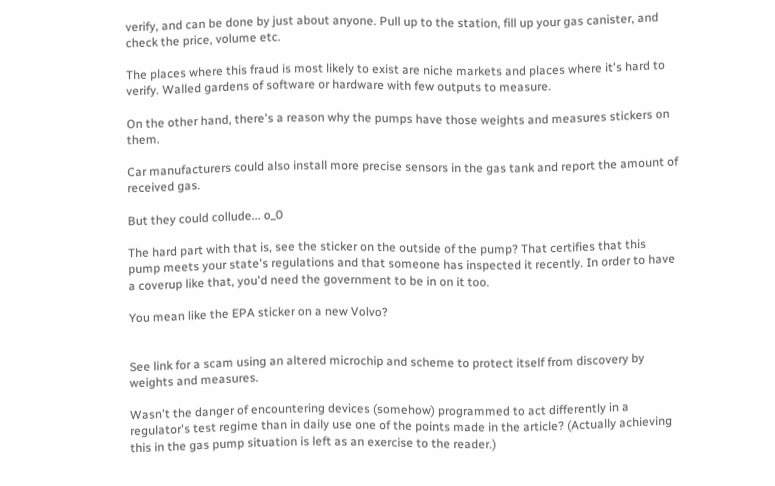verify, and can be done by just about anyone. Pull up to the station, fill up your gas canister, and check the price, volume etc.

The places where this fraud is most likely to exist are niche markets and places where it's hard to verify. Walled gardens of software or hardware with few outputs to measure.

On the other hand, there's a reason why the pumps have those weights and measures stickers on them.

Car manufacturers could also install more precise sensors in the gas tank and report the amount of received gas.

But they could collude... o_0

The hard part with that is, see the sticker on the outside of the pump? That certifies that this pump meets your state's regulations and that someone has inspected it recently. In order to have a coverup like that, you'd need the government to be in on it too.

You mean like the EPA sticker on a new Volvo?


See link for a scam using an altered microchip and scheme to protect itself from discovery by weights and measures.

Wasn't the danger of encountering devices (somehow) programmed to act differently in a regulator's test regime than in daily use one of the points made in the article? (Actually achieving this in the gas pump situation is left as an exercise to the reader.)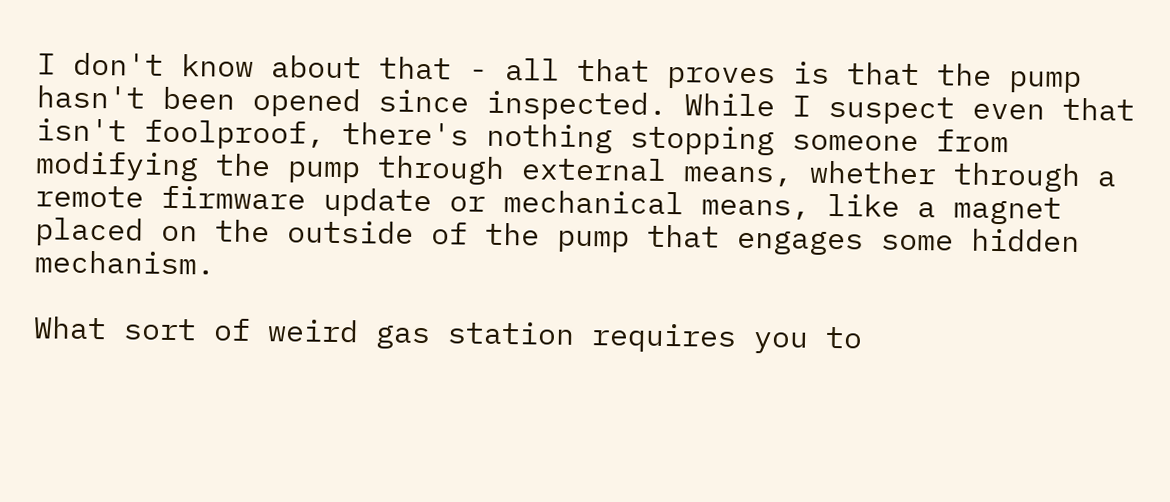I don't know about that - all that proves is that the pump hasn't been opened since inspected. While I suspect even that isn't foolproof, there's nothing stopping someone from modifying the pump through external means, whether through a remote firmware update or mechanical means, like a magnet placed on the outside of the pump that engages some hidden mechanism.

What sort of weird gas station requires you to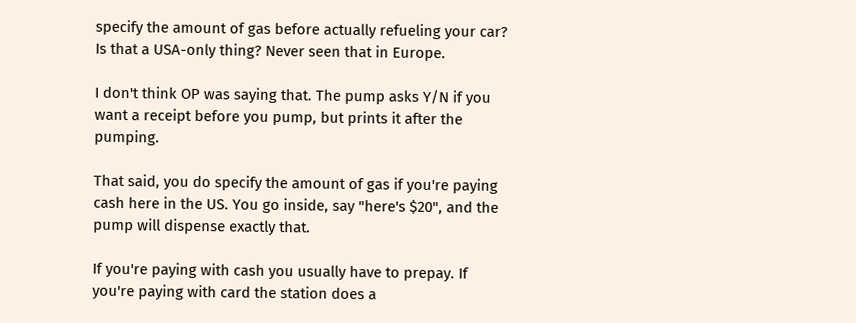specify the amount of gas before actually refueling your car? Is that a USA-only thing? Never seen that in Europe.

I don't think OP was saying that. The pump asks Y/N if you want a receipt before you pump, but prints it after the pumping.

That said, you do specify the amount of gas if you're paying cash here in the US. You go inside, say "here's $20", and the pump will dispense exactly that.

If you're paying with cash you usually have to prepay. If you're paying with card the station does a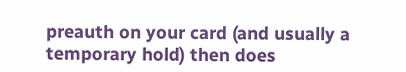preauth on your card (and usually a temporary hold) then does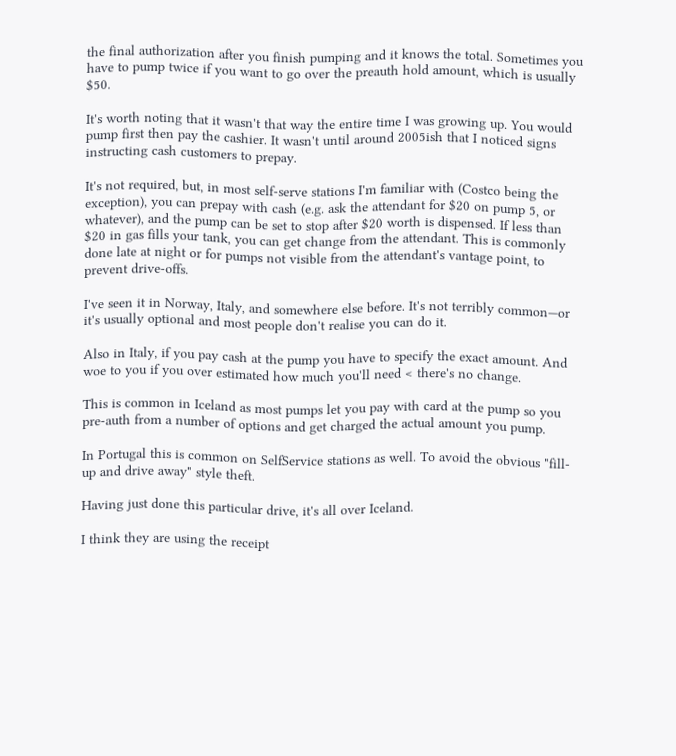the final authorization after you finish pumping and it knows the total. Sometimes you have to pump twice if you want to go over the preauth hold amount, which is usually $50.

It's worth noting that it wasn't that way the entire time I was growing up. You would pump first then pay the cashier. It wasn't until around 2005ish that I noticed signs instructing cash customers to prepay.

It's not required, but, in most self-serve stations I'm familiar with (Costco being the exception), you can prepay with cash (e.g. ask the attendant for $20 on pump 5, or whatever), and the pump can be set to stop after $20 worth is dispensed. If less than $20 in gas fills your tank, you can get change from the attendant. This is commonly done late at night or for pumps not visible from the attendant's vantage point, to prevent drive-offs.

I've seen it in Norway, Italy, and somewhere else before. It's not terribly common—or it's usually optional and most people don't realise you can do it.

Also in Italy, if you pay cash at the pump you have to specify the exact amount. And woe to you if you over estimated how much you'll need < there's no change.

This is common in Iceland as most pumps let you pay with card at the pump so you pre-auth from a number of options and get charged the actual amount you pump.

In Portugal this is common on SelfService stations as well. To avoid the obvious "fill-up and drive away" style theft.

Having just done this particular drive, it's all over Iceland.

I think they are using the receipt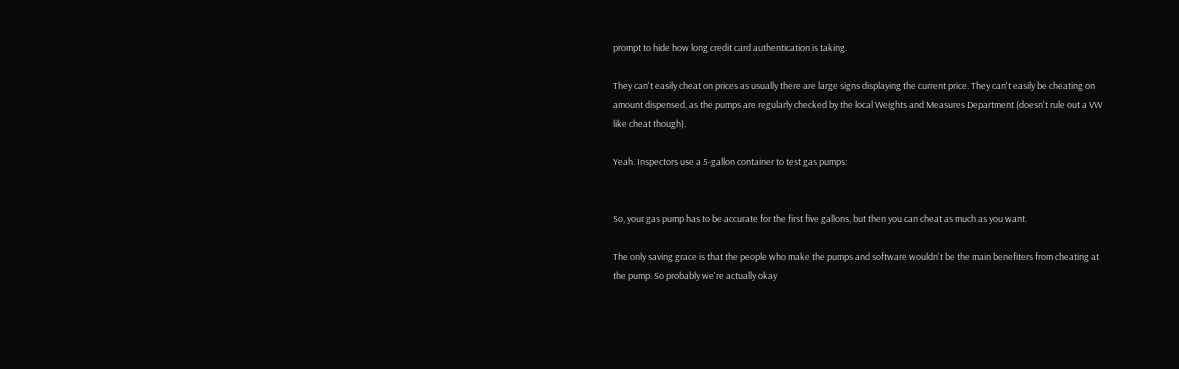prompt to hide how long credit card authentication is taking.

They can't easily cheat on prices as usually there are large signs displaying the current price. They can't easily be cheating on amount dispensed, as the pumps are regularly checked by the local Weights and Measures Department (doesn't rule out a VW like cheat though).

Yeah. Inspectors use a 5-gallon container to test gas pumps:


So, your gas pump has to be accurate for the first five gallons, but then you can cheat as much as you want.

The only saving grace is that the people who make the pumps and software wouldn't be the main benefiters from cheating at the pump. So probably we're actually okay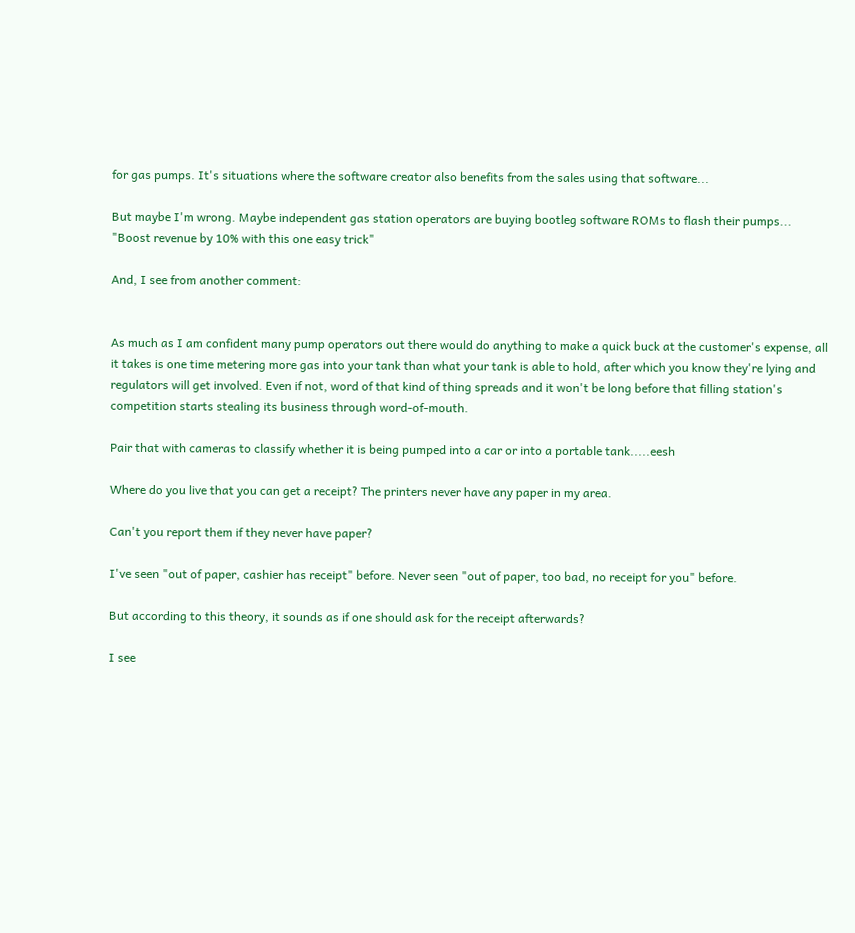for gas pumps. It's situations where the software creator also benefits from the sales using that software...

But maybe I'm wrong. Maybe independent gas station operators are buying bootleg software ROMs to flash their pumps... "Boost revenue by 10% with this one easy trick"

And, I see from another comment:


As much as I am confident many pump operators out there would do anything to make a quick buck at the customer's expense, all it takes is one time metering more gas into your tank than what your tank is able to hold, after which you know they're lying and regulators will get involved. Even if not, word of that kind of thing spreads and it won't be long before that filling station's competition starts stealing its business through word-of-mouth.

Pair that with cameras to classify whether it is being pumped into a car or into a portable tank.....eesh

Where do you live that you can get a receipt? The printers never have any paper in my area.

Can't you report them if they never have paper?

I've seen "out of paper, cashier has receipt" before. Never seen "out of paper, too bad, no receipt for you" before.

But according to this theory, it sounds as if one should ask for the receipt afterwards?

I see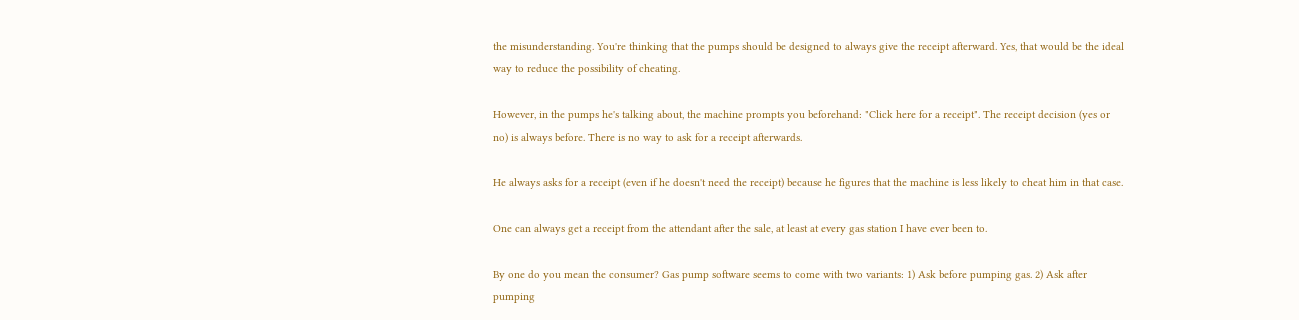the misunderstanding. You're thinking that the pumps should be designed to always give the receipt afterward. Yes, that would be the ideal way to reduce the possibility of cheating.

However, in the pumps he's talking about, the machine prompts you beforehand: "Click here for a receipt". The receipt decision (yes or no) is always before. There is no way to ask for a receipt afterwards.

He always asks for a receipt (even if he doesn't need the receipt) because he figures that the machine is less likely to cheat him in that case.

One can always get a receipt from the attendant after the sale, at least at every gas station I have ever been to.

By one do you mean the consumer? Gas pump software seems to come with two variants: 1) Ask before pumping gas. 2) Ask after pumping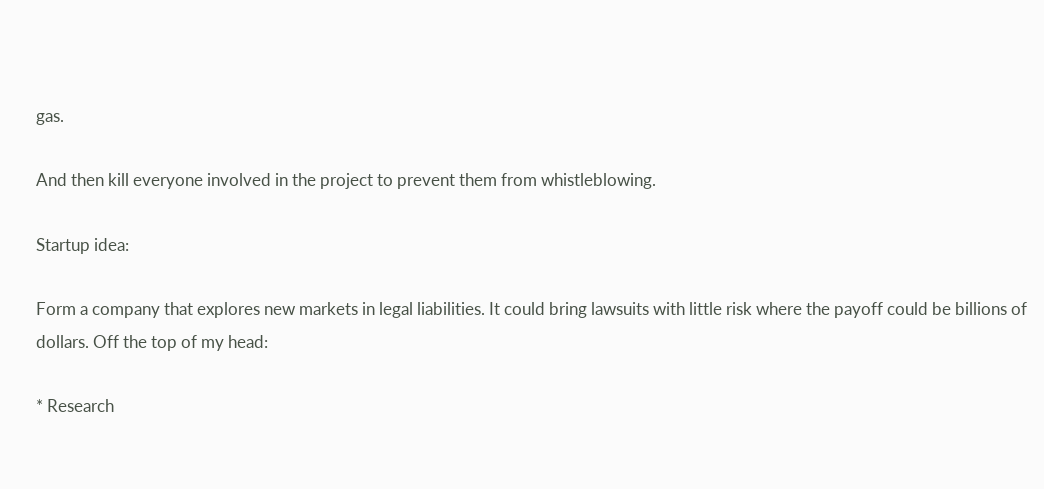gas.

And then kill everyone involved in the project to prevent them from whistleblowing.

Startup idea:

Form a company that explores new markets in legal liabilities. It could bring lawsuits with little risk where the payoff could be billions of dollars. Off the top of my head:

* Research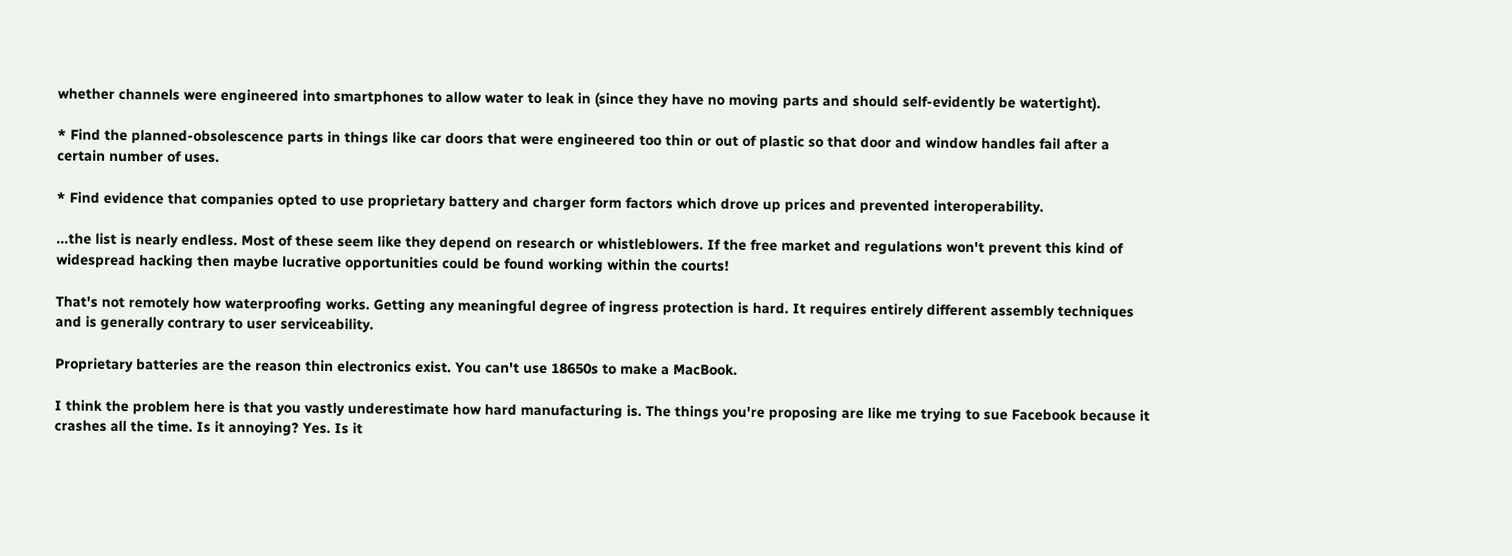whether channels were engineered into smartphones to allow water to leak in (since they have no moving parts and should self-evidently be watertight).

* Find the planned-obsolescence parts in things like car doors that were engineered too thin or out of plastic so that door and window handles fail after a certain number of uses.

* Find evidence that companies opted to use proprietary battery and charger form factors which drove up prices and prevented interoperability.

...the list is nearly endless. Most of these seem like they depend on research or whistleblowers. If the free market and regulations won't prevent this kind of widespread hacking then maybe lucrative opportunities could be found working within the courts!

That's not remotely how waterproofing works. Getting any meaningful degree of ingress protection is hard. It requires entirely different assembly techniques and is generally contrary to user serviceability.

Proprietary batteries are the reason thin electronics exist. You can't use 18650s to make a MacBook.

I think the problem here is that you vastly underestimate how hard manufacturing is. The things you're proposing are like me trying to sue Facebook because it crashes all the time. Is it annoying? Yes. Is it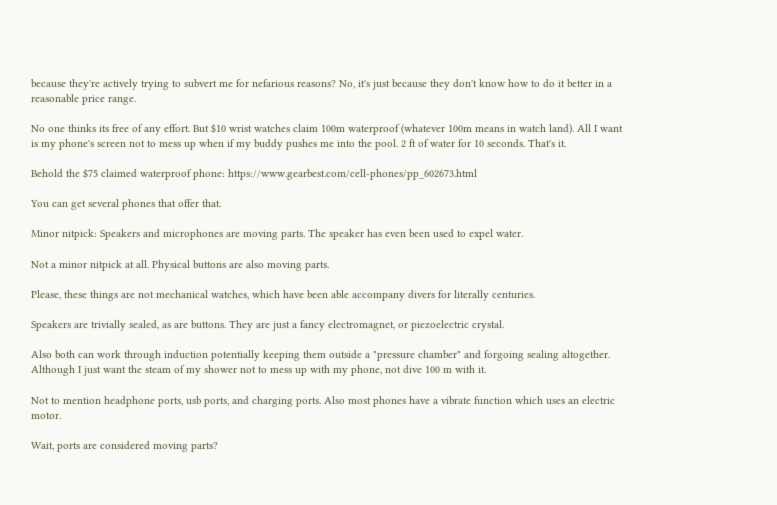because they're actively trying to subvert me for nefarious reasons? No, it's just because they don't know how to do it better in a reasonable price range.

No one thinks its free of any effort. But $10 wrist watches claim 100m waterproof (whatever 100m means in watch land). All I want is my phone's screen not to mess up when if my buddy pushes me into the pool. 2 ft of water for 10 seconds. That's it.

Behold the $75 claimed waterproof phone: https://www.gearbest.com/cell-phones/pp_602673.html

You can get several phones that offer that.

Minor nitpick: Speakers and microphones are moving parts. The speaker has even been used to expel water.

Not a minor nitpick at all. Physical buttons are also moving parts.

Please, these things are not mechanical watches, which have been able accompany divers for literally centuries.

Speakers are trivially sealed, as are buttons. They are just a fancy electromagnet, or piezoelectric crystal.

Also both can work through induction potentially keeping them outside a "pressure chamber" and forgoing sealing altogether. Although I just want the steam of my shower not to mess up with my phone, not dive 100 m with it.

Not to mention headphone ports, usb ports, and charging ports. Also most phones have a vibrate function which uses an electric motor.

Wait, ports are considered moving parts?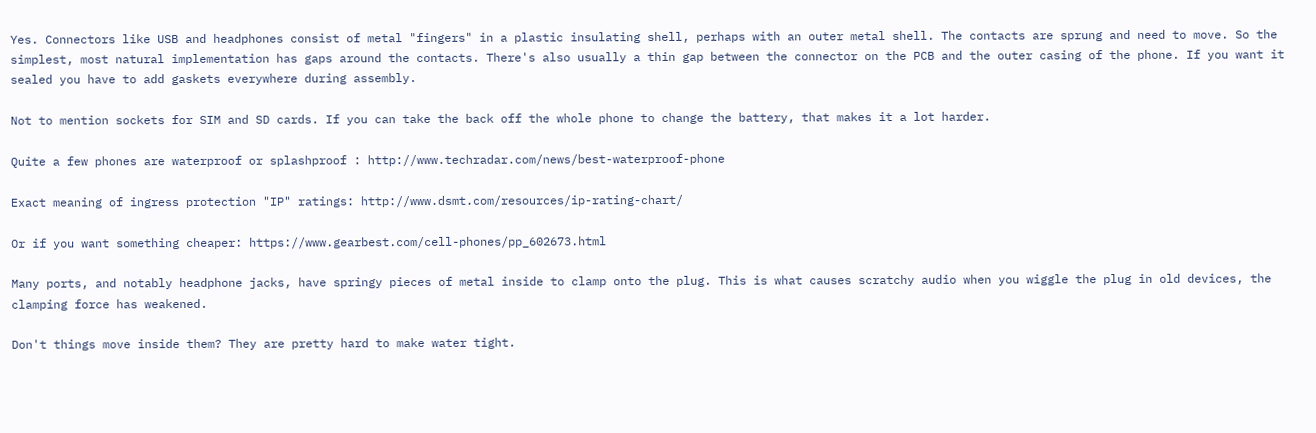Yes. Connectors like USB and headphones consist of metal "fingers" in a plastic insulating shell, perhaps with an outer metal shell. The contacts are sprung and need to move. So the simplest, most natural implementation has gaps around the contacts. There's also usually a thin gap between the connector on the PCB and the outer casing of the phone. If you want it sealed you have to add gaskets everywhere during assembly.

Not to mention sockets for SIM and SD cards. If you can take the back off the whole phone to change the battery, that makes it a lot harder.

Quite a few phones are waterproof or splashproof : http://www.techradar.com/news/best-waterproof-phone

Exact meaning of ingress protection "IP" ratings: http://www.dsmt.com/resources/ip-rating-chart/

Or if you want something cheaper: https://www.gearbest.com/cell-phones/pp_602673.html

Many ports, and notably headphone jacks, have springy pieces of metal inside to clamp onto the plug. This is what causes scratchy audio when you wiggle the plug in old devices, the clamping force has weakened.

Don't things move inside them? They are pretty hard to make water tight.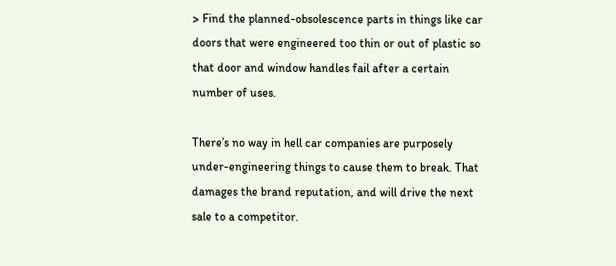> Find the planned-obsolescence parts in things like car doors that were engineered too thin or out of plastic so that door and window handles fail after a certain number of uses.

There’s no way in hell car companies are purposely under-engineering things to cause them to break. That damages the brand reputation, and will drive the next sale to a competitor.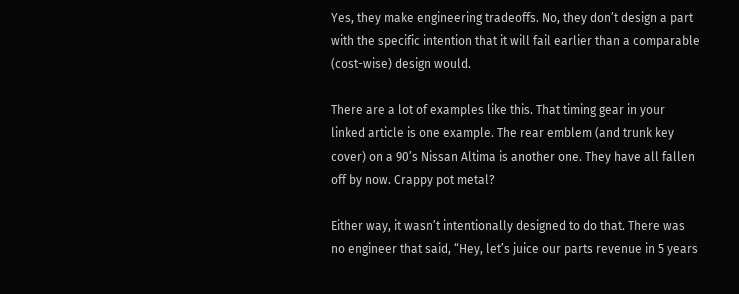Yes, they make engineering tradeoffs. No, they don’t design a part with the specific intention that it will fail earlier than a comparable (cost-wise) design would.

There are a lot of examples like this. That timing gear in your linked article is one example. The rear emblem (and trunk key cover) on a 90’s Nissan Altima is another one. They have all fallen off by now. Crappy pot metal?

Either way, it wasn’t intentionally designed to do that. There was no engineer that said, “Hey, let’s juice our parts revenue in 5 years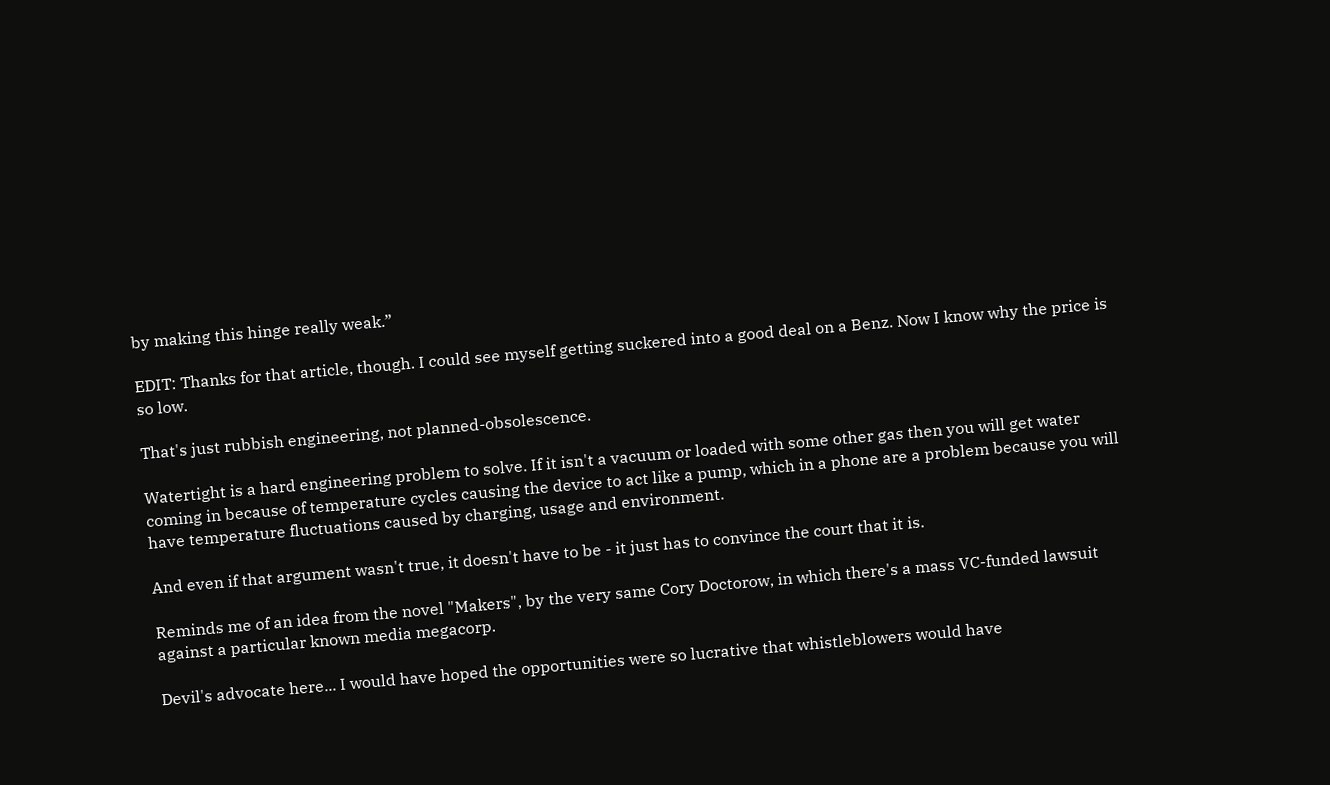by making this hinge really weak.”

EDIT: Thanks for that article, though. I could see myself getting suckered into a good deal on a Benz. Now I know why the price is so low.

That's just rubbish engineering, not planned-obsolescence.

Watertight is a hard engineering problem to solve. If it isn't a vacuum or loaded with some other gas then you will get water coming in because of temperature cycles causing the device to act like a pump, which in a phone are a problem because you will have temperature fluctuations caused by charging, usage and environment.

And even if that argument wasn't true, it doesn't have to be - it just has to convince the court that it is.

Reminds me of an idea from the novel "Makers", by the very same Cory Doctorow, in which there's a mass VC-funded lawsuit against a particular known media megacorp.

Devil's advocate here... I would have hoped the opportunities were so lucrative that whistleblowers would have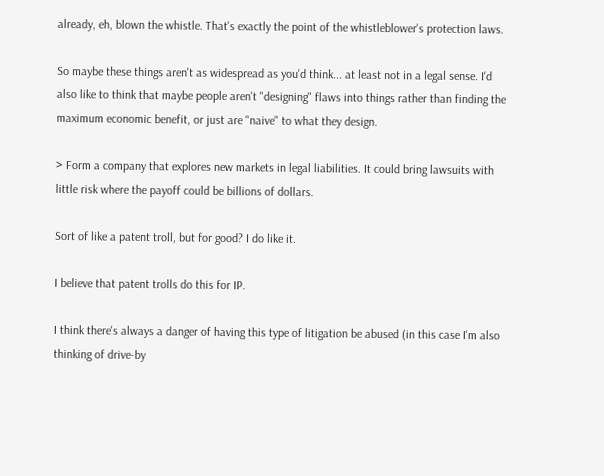already, eh, blown the whistle. That's exactly the point of the whistleblower's protection laws.

So maybe these things aren't as widespread as you'd think... at least not in a legal sense. I'd also like to think that maybe people aren't "designing" flaws into things rather than finding the maximum economic benefit, or just are "naive" to what they design.

> Form a company that explores new markets in legal liabilities. It could bring lawsuits with little risk where the payoff could be billions of dollars.

Sort of like a patent troll, but for good? I do like it.

I believe that patent trolls do this for IP.

I think there's always a danger of having this type of litigation be abused (in this case I'm also thinking of drive-by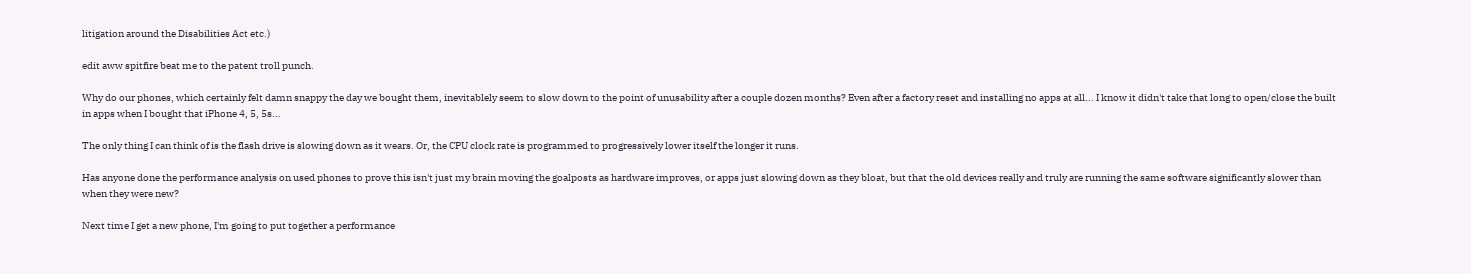litigation around the Disabilities Act etc.)

edit aww spitfire beat me to the patent troll punch.

Why do our phones, which certainly felt damn snappy the day we bought them, inevitablely seem to slow down to the point of unusability after a couple dozen months? Even after a factory reset and installing no apps at all... I know it didn't take that long to open/close the built in apps when I bought that iPhone 4, 5, 5s...

The only thing I can think of is the flash drive is slowing down as it wears. Or, the CPU clock rate is programmed to progressively lower itself the longer it runs.

Has anyone done the performance analysis on used phones to prove this isn't just my brain moving the goalposts as hardware improves, or apps just slowing down as they bloat, but that the old devices really and truly are running the same software significantly slower than when they were new?

Next time I get a new phone, I'm going to put together a performance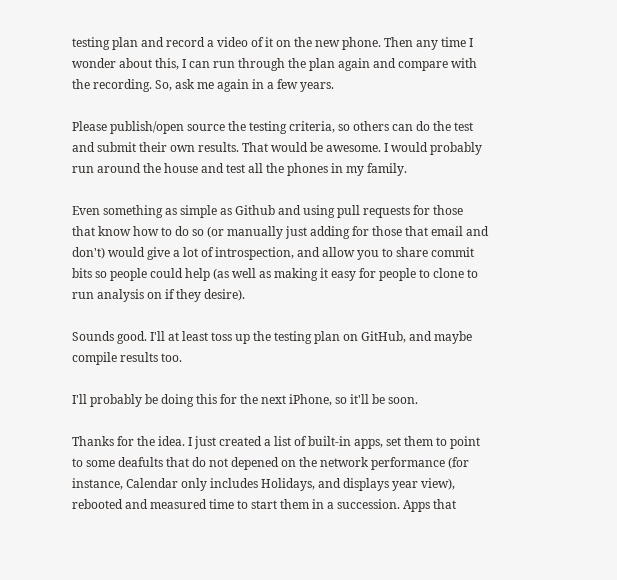testing plan and record a video of it on the new phone. Then any time I wonder about this, I can run through the plan again and compare with the recording. So, ask me again in a few years.

Please publish/open source the testing criteria, so others can do the test and submit their own results. That would be awesome. I would probably run around the house and test all the phones in my family.

Even something as simple as Github and using pull requests for those that know how to do so (or manually just adding for those that email and don't) would give a lot of introspection, and allow you to share commit bits so people could help (as well as making it easy for people to clone to run analysis on if they desire).

Sounds good. I'll at least toss up the testing plan on GitHub, and maybe compile results too.

I'll probably be doing this for the next iPhone, so it'll be soon.

Thanks for the idea. I just created a list of built-in apps, set them to point to some deafults that do not depened on the network performance (for instance, Calendar only includes Holidays, and displays year view), rebooted and measured time to start them in a succession. Apps that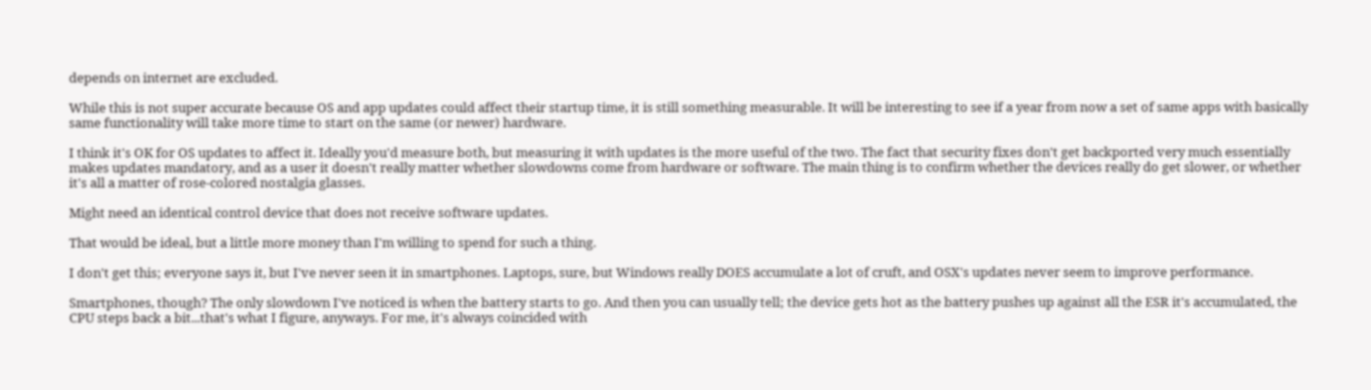depends on internet are excluded.

While this is not super accurate because OS and app updates could affect their startup time, it is still something measurable. It will be interesting to see if a year from now a set of same apps with basically same functionality will take more time to start on the same (or newer) hardware.

I think it's OK for OS updates to affect it. Ideally you'd measure both, but measuring it with updates is the more useful of the two. The fact that security fixes don't get backported very much essentially makes updates mandatory, and as a user it doesn't really matter whether slowdowns come from hardware or software. The main thing is to confirm whether the devices really do get slower, or whether it's all a matter of rose-colored nostalgia glasses.

Might need an identical control device that does not receive software updates.

That would be ideal, but a little more money than I'm willing to spend for such a thing.

I don't get this; everyone says it, but I've never seen it in smartphones. Laptops, sure, but Windows really DOES accumulate a lot of cruft, and OSX's updates never seem to improve performance.

Smartphones, though? The only slowdown I've noticed is when the battery starts to go. And then you can usually tell; the device gets hot as the battery pushes up against all the ESR it's accumulated, the CPU steps back a bit...that's what I figure, anyways. For me, it's always coincided with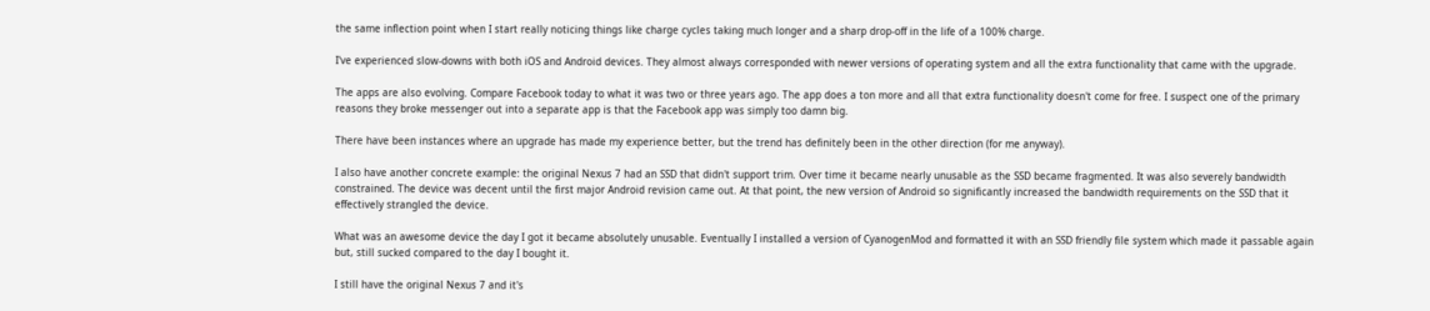the same inflection point when I start really noticing things like charge cycles taking much longer and a sharp drop-off in the life of a 100% charge.

I've experienced slow-downs with both iOS and Android devices. They almost always corresponded with newer versions of operating system and all the extra functionality that came with the upgrade.

The apps are also evolving. Compare Facebook today to what it was two or three years ago. The app does a ton more and all that extra functionality doesn't come for free. I suspect one of the primary reasons they broke messenger out into a separate app is that the Facebook app was simply too damn big.

There have been instances where an upgrade has made my experience better, but the trend has definitely been in the other direction (for me anyway).

I also have another concrete example: the original Nexus 7 had an SSD that didn't support trim. Over time it became nearly unusable as the SSD became fragmented. It was also severely bandwidth constrained. The device was decent until the first major Android revision came out. At that point, the new version of Android so significantly increased the bandwidth requirements on the SSD that it effectively strangled the device.

What was an awesome device the day I got it became absolutely unusable. Eventually I installed a version of CyanogenMod and formatted it with an SSD friendly file system which made it passable again but, still sucked compared to the day I bought it.

I still have the original Nexus 7 and it's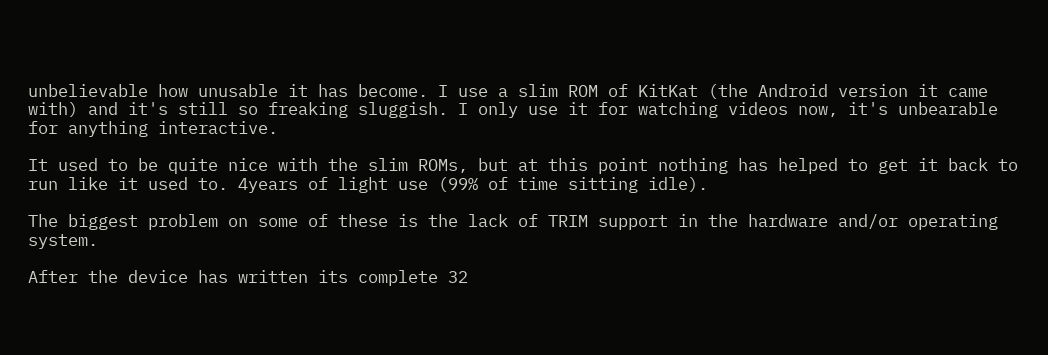unbelievable how unusable it has become. I use a slim ROM of KitKat (the Android version it came with) and it's still so freaking sluggish. I only use it for watching videos now, it's unbearable for anything interactive.

It used to be quite nice with the slim ROMs, but at this point nothing has helped to get it back to run like it used to. 4years of light use (99% of time sitting idle).

The biggest problem on some of these is the lack of TRIM support in the hardware and/or operating system.

After the device has written its complete 32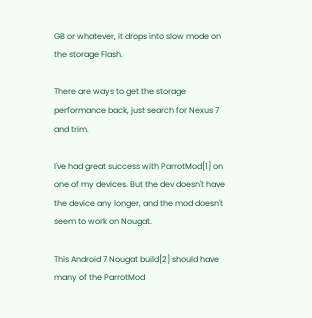GB or whatever, it drops into slow mode on the storage Flash.

There are ways to get the storage performance back, just search for Nexus 7 and trim.

I've had great success with ParrotMod[1] on one of my devices. But the dev doesn't have the device any longer, and the mod doesn't seem to work on Nougat.

This Android 7 Nougat build[2] should have many of the ParrotMod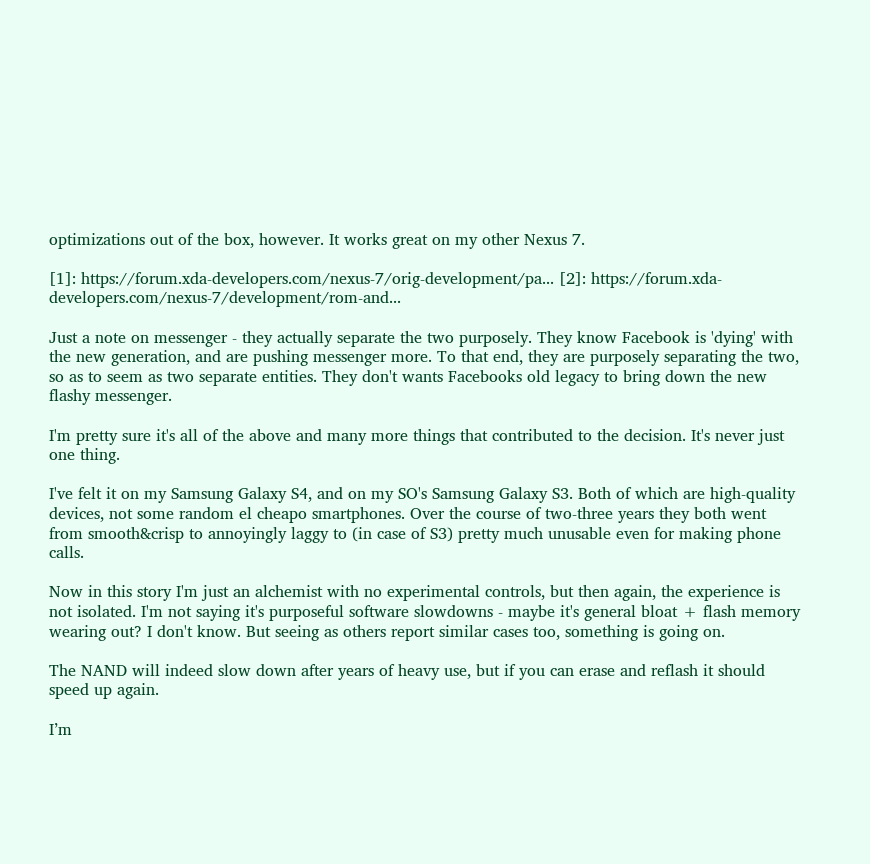optimizations out of the box, however. It works great on my other Nexus 7.

[1]: https://forum.xda-developers.com/nexus-7/orig-development/pa... [2]: https://forum.xda-developers.com/nexus-7/development/rom-and...

Just a note on messenger - they actually separate the two purposely. They know Facebook is 'dying' with the new generation, and are pushing messenger more. To that end, they are purposely separating the two, so as to seem as two separate entities. They don't wants Facebooks old legacy to bring down the new flashy messenger.

I'm pretty sure it's all of the above and many more things that contributed to the decision. It's never just one thing.

I've felt it on my Samsung Galaxy S4, and on my SO's Samsung Galaxy S3. Both of which are high-quality devices, not some random el cheapo smartphones. Over the course of two-three years they both went from smooth&crisp to annoyingly laggy to (in case of S3) pretty much unusable even for making phone calls.

Now in this story I'm just an alchemist with no experimental controls, but then again, the experience is not isolated. I'm not saying it's purposeful software slowdowns - maybe it's general bloat + flash memory wearing out? I don't know. But seeing as others report similar cases too, something is going on.

The NAND will indeed slow down after years of heavy use, but if you can erase and reflash it should speed up again.

I’m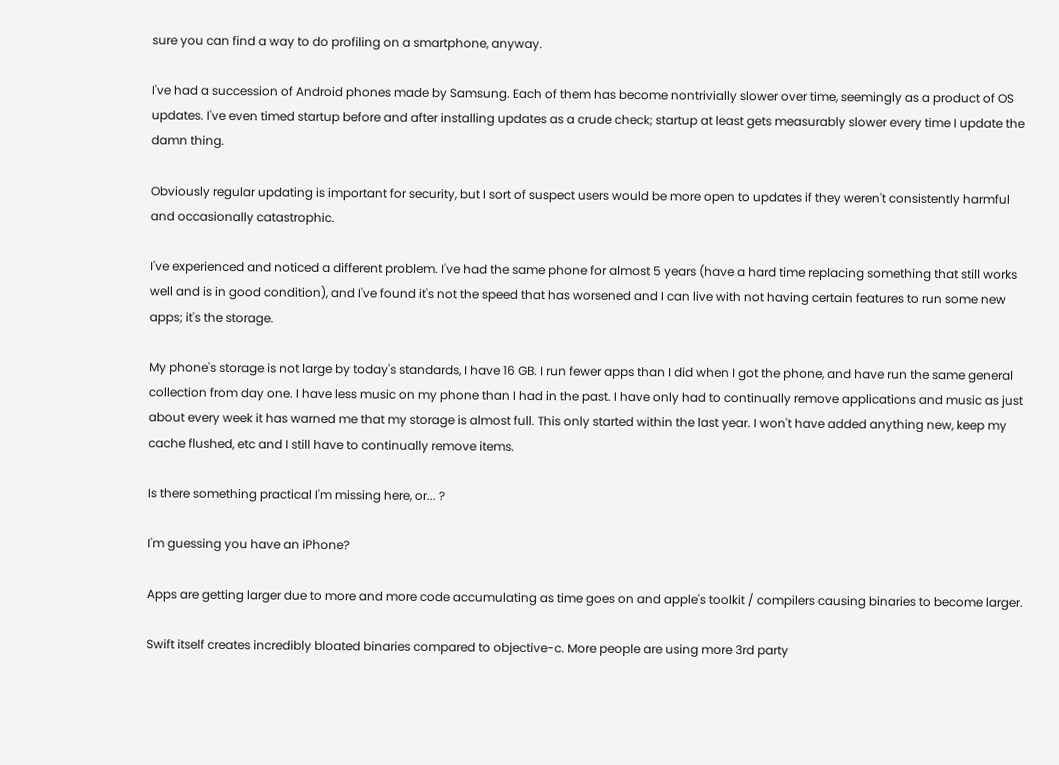sure you can find a way to do profiling on a smartphone, anyway.

I've had a succession of Android phones made by Samsung. Each of them has become nontrivially slower over time, seemingly as a product of OS updates. I've even timed startup before and after installing updates as a crude check; startup at least gets measurably slower every time I update the damn thing.

Obviously regular updating is important for security, but I sort of suspect users would be more open to updates if they weren't consistently harmful and occasionally catastrophic.

I've experienced and noticed a different problem. I've had the same phone for almost 5 years (have a hard time replacing something that still works well and is in good condition), and I've found it's not the speed that has worsened and I can live with not having certain features to run some new apps; it's the storage.

My phone's storage is not large by today's standards, I have 16 GB. I run fewer apps than I did when I got the phone, and have run the same general collection from day one. I have less music on my phone than I had in the past. I have only had to continually remove applications and music as just about every week it has warned me that my storage is almost full. This only started within the last year. I won't have added anything new, keep my cache flushed, etc and I still have to continually remove items.

Is there something practical I'm missing here, or... ?

I'm guessing you have an iPhone?

Apps are getting larger due to more and more code accumulating as time goes on and apple's toolkit / compilers causing binaries to become larger.

Swift itself creates incredibly bloated binaries compared to objective-c. More people are using more 3rd party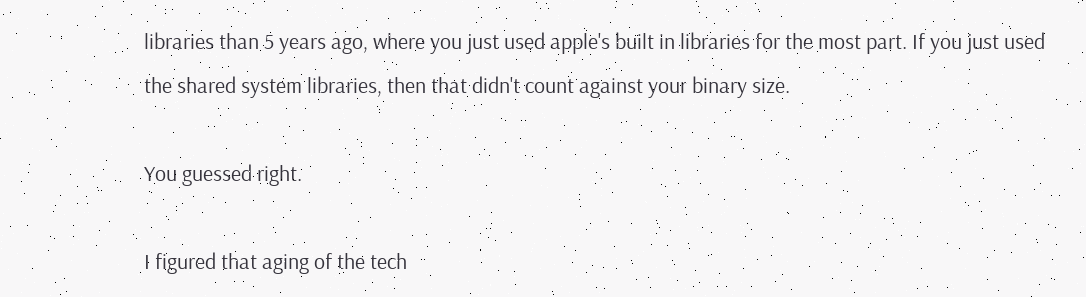libraries than 5 years ago, where you just used apple's built in libraries for the most part. If you just used the shared system libraries, then that didn't count against your binary size.

You guessed right.

I figured that aging of the tech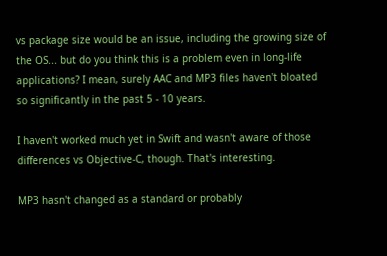vs package size would be an issue, including the growing size of the OS... but do you think this is a problem even in long-life applications? I mean, surely AAC and MP3 files haven't bloated so significantly in the past 5 - 10 years.

I haven't worked much yet in Swift and wasn't aware of those differences vs Objective-C, though. That's interesting.

MP3 hasn't changed as a standard or probably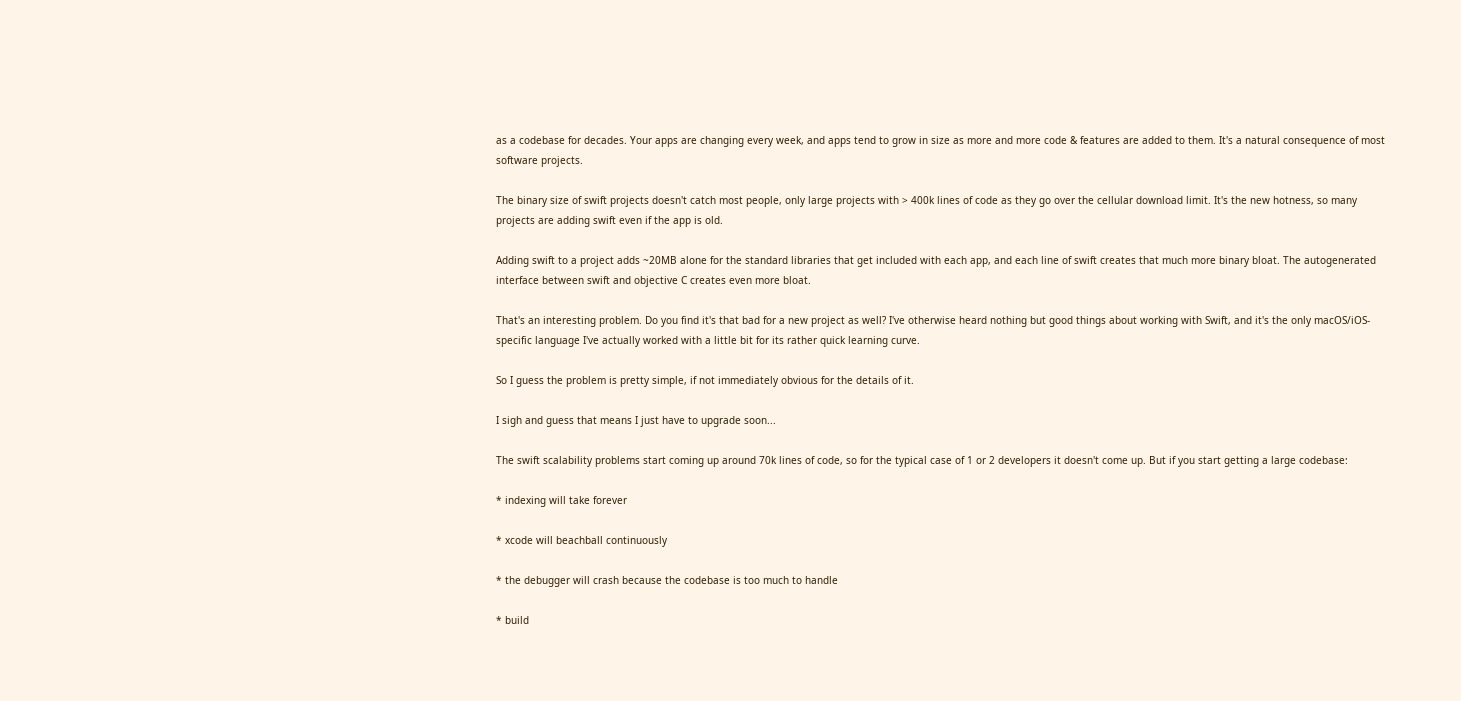as a codebase for decades. Your apps are changing every week, and apps tend to grow in size as more and more code & features are added to them. It's a natural consequence of most software projects.

The binary size of swift projects doesn't catch most people, only large projects with > 400k lines of code as they go over the cellular download limit. It's the new hotness, so many projects are adding swift even if the app is old.

Adding swift to a project adds ~20MB alone for the standard libraries that get included with each app, and each line of swift creates that much more binary bloat. The autogenerated interface between swift and objective C creates even more bloat.

That's an interesting problem. Do you find it's that bad for a new project as well? I've otherwise heard nothing but good things about working with Swift, and it's the only macOS/iOS-specific language I've actually worked with a little bit for its rather quick learning curve.

So I guess the problem is pretty simple, if not immediately obvious for the details of it.

I sigh and guess that means I just have to upgrade soon...

The swift scalability problems start coming up around 70k lines of code, so for the typical case of 1 or 2 developers it doesn't come up. But if you start getting a large codebase:

* indexing will take forever

* xcode will beachball continuously

* the debugger will crash because the codebase is too much to handle

* build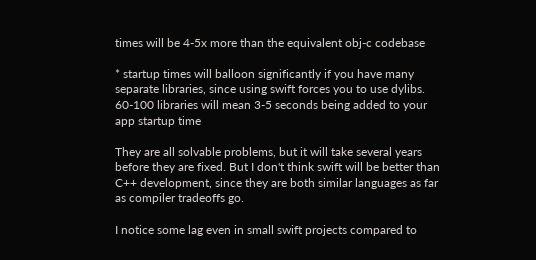times will be 4-5x more than the equivalent obj-c codebase

* startup times will balloon significantly if you have many separate libraries, since using swift forces you to use dylibs. 60-100 libraries will mean 3-5 seconds being added to your app startup time

They are all solvable problems, but it will take several years before they are fixed. But I don't think swift will be better than C++ development, since they are both similar languages as far as compiler tradeoffs go.

I notice some lag even in small swift projects compared to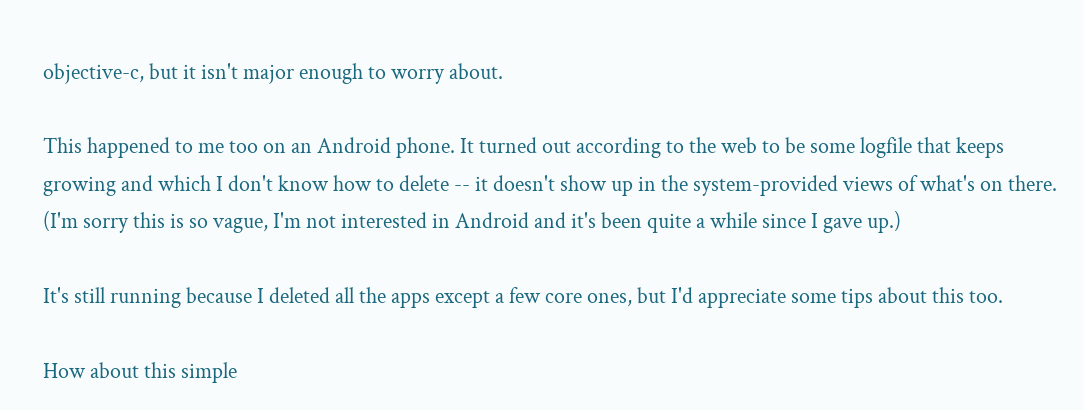objective-c, but it isn't major enough to worry about.

This happened to me too on an Android phone. It turned out according to the web to be some logfile that keeps growing and which I don't know how to delete -- it doesn't show up in the system-provided views of what's on there. (I'm sorry this is so vague, I'm not interested in Android and it's been quite a while since I gave up.)

It's still running because I deleted all the apps except a few core ones, but I'd appreciate some tips about this too.

How about this simple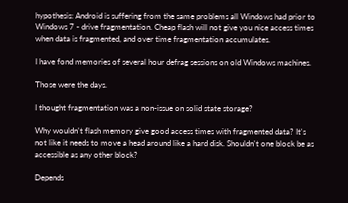hypothesis: Android is suffering from the same problems all Windows had prior to Windows 7 - drive fragmentation. Cheap flash will not give you nice access times when data is fragmented, and over time fragmentation accumulates.

I have fond memories of several hour defrag sessions on old Windows machines.

Those were the days.

I thought fragmentation was a non-issue on solid state storage?

Why wouldn't flash memory give good access times with fragmented data? It's not like it needs to move a head around like a hard disk. Shouldn't one block be as accessible as any other block?

Depends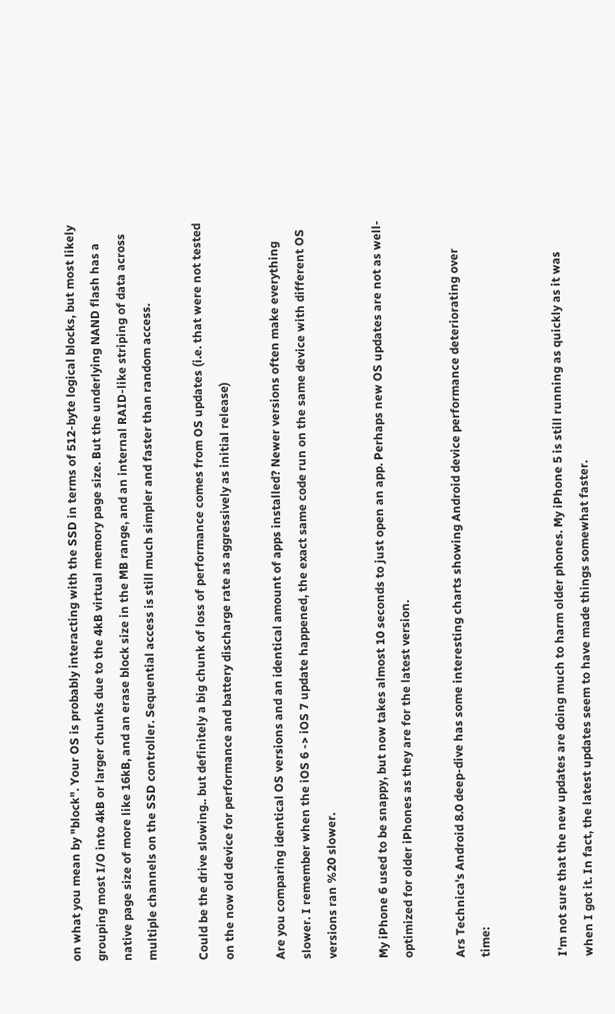on what you mean by "block". Your OS is probably interacting with the SSD in terms of 512-byte logical blocks, but most likely grouping most I/O into 4kB or larger chunks due to the 4kB virtual memory page size. But the underlying NAND flash has a native page size of more like 16kB, and an erase block size in the MB range, and an internal RAID-like striping of data across multiple channels on the SSD controller. Sequential access is still much simpler and faster than random access.

Could be the drive slowing.. but definitely a big chunk of loss of performance comes from OS updates (i.e. that were not tested on the now old device for performance and battery discharge rate as aggressively as initial release)

Are you comparing identical OS versions and an identical amount of apps installed? Newer versions often make everything slower. I remember when the iOS 6 -> iOS 7 update happened, the exact same code run on the same device with different OS versions ran %20 slower.

My iPhone 6 used to be snappy, but now takes almost 10 seconds to just open an app. Perhaps new OS updates are not as well-optimized for older iPhones as they are for the latest version.

Ars Technica's Android 8.0 deep-dive has some interesting charts showing Android device performance deteriorating over time:


I'm not sure that the new updates are doing much to harm older phones. My iPhone 5 is still running as quickly as it was when I got it. In fact, the latest updates seem to have made things somewhat faster.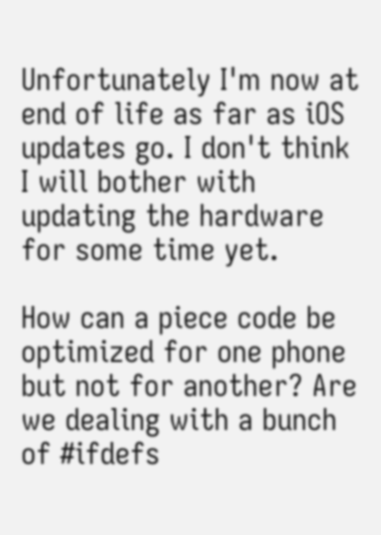Unfortunately I'm now at end of life as far as iOS updates go. I don't think I will bother with updating the hardware for some time yet.

How can a piece code be optimized for one phone but not for another? Are we dealing with a bunch of #ifdefs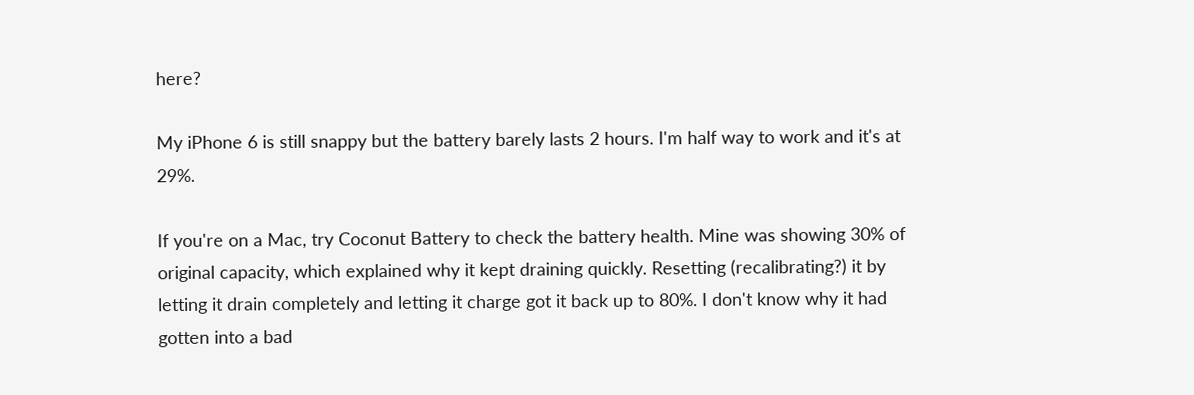here?

My iPhone 6 is still snappy but the battery barely lasts 2 hours. I'm half way to work and it's at 29%.

If you're on a Mac, try Coconut Battery to check the battery health. Mine was showing 30% of original capacity, which explained why it kept draining quickly. Resetting (recalibrating?) it by letting it drain completely and letting it charge got it back up to 80%. I don't know why it had gotten into a bad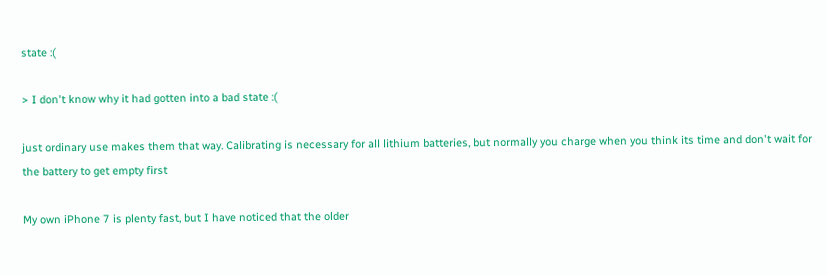state :(

> I don't know why it had gotten into a bad state :(

just ordinary use makes them that way. Calibrating is necessary for all lithium batteries, but normally you charge when you think its time and don't wait for the battery to get empty first

My own iPhone 7 is plenty fast, but I have noticed that the older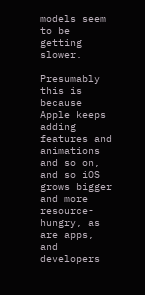models seem to be getting slower.

Presumably this is because Apple keeps adding features and animations and so on, and so iOS grows bigger and more resource-hungry, as are apps, and developers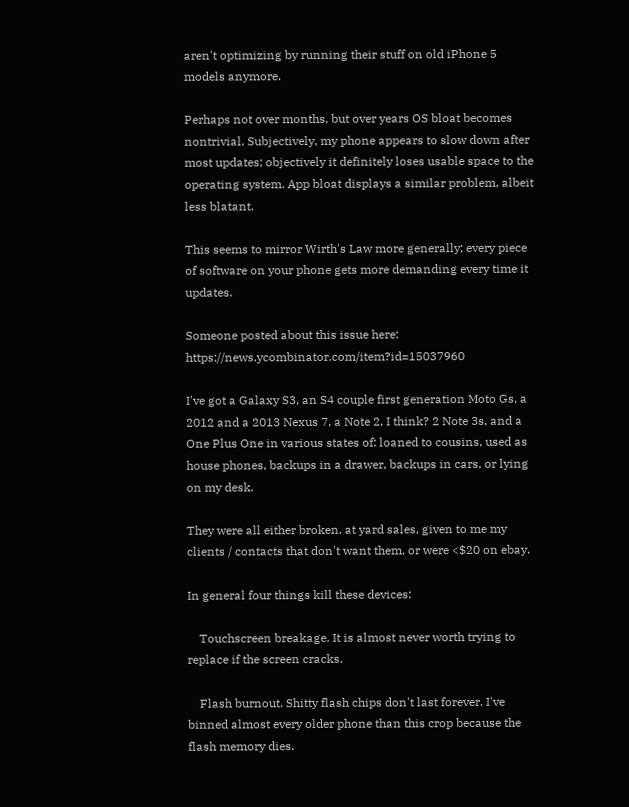aren't optimizing by running their stuff on old iPhone 5 models anymore.

Perhaps not over months, but over years OS bloat becomes nontrivial. Subjectively, my phone appears to slow down after most updates; objectively it definitely loses usable space to the operating system. App bloat displays a similar problem, albeit less blatant.

This seems to mirror Wirth's Law more generally; every piece of software on your phone gets more demanding every time it updates.

Someone posted about this issue here: https://news.ycombinator.com/item?id=15037960

I've got a Galaxy S3, an S4 couple first generation Moto Gs, a 2012 and a 2013 Nexus 7, a Note 2, I think? 2 Note 3s, and a One Plus One in various states of: loaned to cousins, used as house phones, backups in a drawer, backups in cars, or lying on my desk.

They were all either broken, at yard sales, given to me my clients / contacts that don't want them, or were <$20 on ebay.

In general four things kill these devices:

    Touchscreen breakage. It is almost never worth trying to replace if the screen cracks.

    Flash burnout. Shitty flash chips don't last forever. I've binned almost every older phone than this crop because the flash memory dies.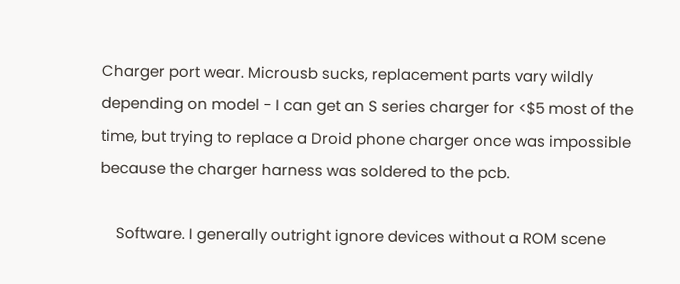Charger port wear. Microusb sucks, replacement parts vary wildly depending on model - I can get an S series charger for <$5 most of the time, but trying to replace a Droid phone charger once was impossible because the charger harness was soldered to the pcb.

    Software. I generally outright ignore devices without a ROM scene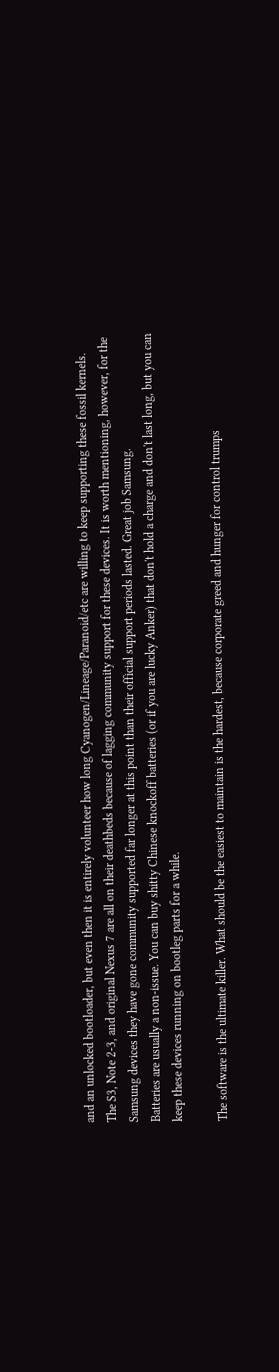and an unlocked bootloader, but even then it is entirely volunteer how long Cyanogen/Lineage/Paranoid/etc are willing to keep supporting these fossil kernels. The S3, Note 2-3, and original Nexus 7 are all on their deathbeds because of lagging community support for these devices. It is worth mentioning, however, for the Samsung devices they have gone community supported far longer at this point than their official support periods lasted. Great job Samsung.
Batteries are usually a non-issue. You can buy shitty Chinese knockoff batteries (or if you are lucky Anker) that don't hold a charge and don't last long, but you can keep these devices running on bootleg parts for a while.

The software is the ultimate killer. What should be the easiest to maintain is the hardest, because corporate greed and hunger for control trumps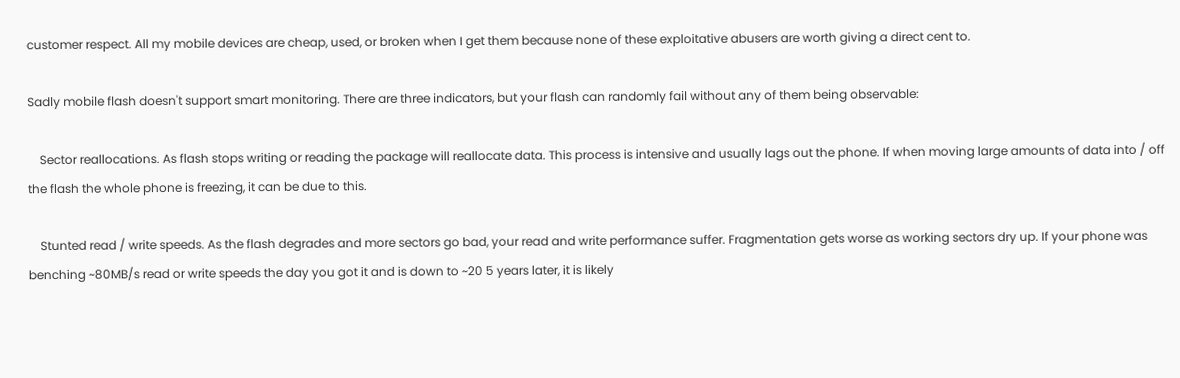customer respect. All my mobile devices are cheap, used, or broken when I get them because none of these exploitative abusers are worth giving a direct cent to.

Sadly mobile flash doesn't support smart monitoring. There are three indicators, but your flash can randomly fail without any of them being observable:

    Sector reallocations. As flash stops writing or reading the package will reallocate data. This process is intensive and usually lags out the phone. If when moving large amounts of data into / off the flash the whole phone is freezing, it can be due to this.

    Stunted read / write speeds. As the flash degrades and more sectors go bad, your read and write performance suffer. Fragmentation gets worse as working sectors dry up. If your phone was benching ~80MB/s read or write speeds the day you got it and is down to ~20 5 years later, it is likely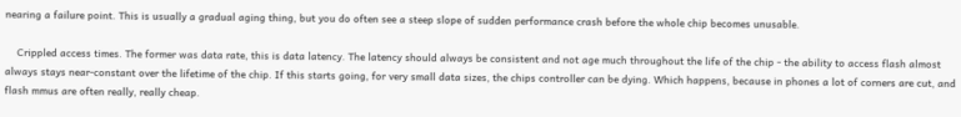nearing a failure point. This is usually a gradual aging thing, but you do often see a steep slope of sudden performance crash before the whole chip becomes unusable.

    Crippled access times. The former was data rate, this is data latency. The latency should always be consistent and not age much throughout the life of the chip - the ability to access flash almost always stays near-constant over the lifetime of the chip. If this starts going, for very small data sizes, the chips controller can be dying. Which happens, because in phones a lot of corners are cut, and flash mmus are often really, really cheap.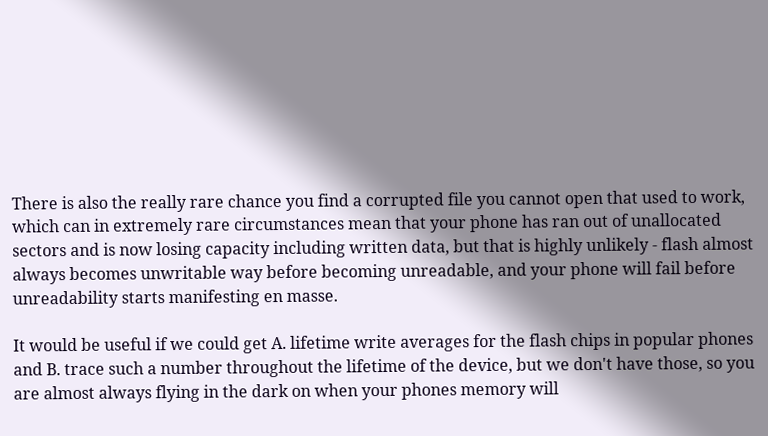There is also the really rare chance you find a corrupted file you cannot open that used to work, which can in extremely rare circumstances mean that your phone has ran out of unallocated sectors and is now losing capacity including written data, but that is highly unlikely - flash almost always becomes unwritable way before becoming unreadable, and your phone will fail before unreadability starts manifesting en masse.

It would be useful if we could get A. lifetime write averages for the flash chips in popular phones and B. trace such a number throughout the lifetime of the device, but we don't have those, so you are almost always flying in the dark on when your phones memory will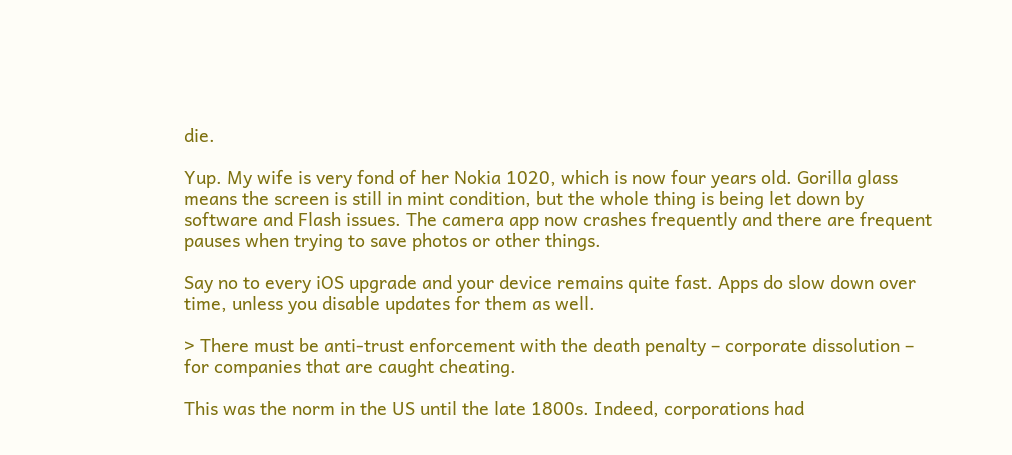die.

Yup. My wife is very fond of her Nokia 1020, which is now four years old. Gorilla glass means the screen is still in mint condition, but the whole thing is being let down by software and Flash issues. The camera app now crashes frequently and there are frequent pauses when trying to save photos or other things.

Say no to every iOS upgrade and your device remains quite fast. Apps do slow down over time, unless you disable updates for them as well.

> There must be anti-trust enforcement with the death penalty – corporate dissolution – for companies that are caught cheating.

This was the norm in the US until the late 1800s. Indeed, corporations had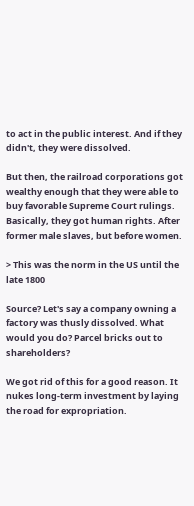to act in the public interest. And if they didn't, they were dissolved.

But then, the railroad corporations got wealthy enough that they were able to buy favorable Supreme Court rulings. Basically, they got human rights. After former male slaves, but before women.

> This was the norm in the US until the late 1800

Source? Let's say a company owning a factory was thusly dissolved. What would you do? Parcel bricks out to shareholders?

We got rid of this for a good reason. It nukes long-term investment by laying the road for expropriation.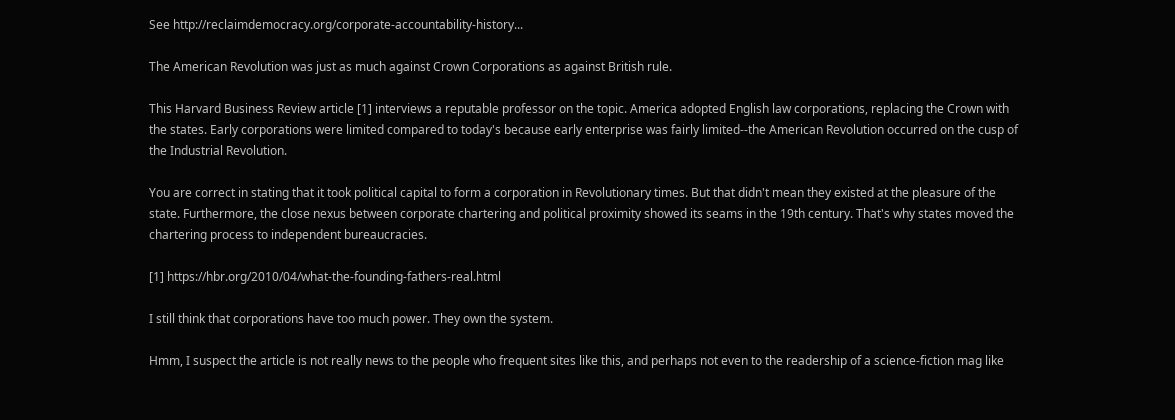See http://reclaimdemocracy.org/corporate-accountability-history...

The American Revolution was just as much against Crown Corporations as against British rule.

This Harvard Business Review article [1] interviews a reputable professor on the topic. America adopted English law corporations, replacing the Crown with the states. Early corporations were limited compared to today's because early enterprise was fairly limited--the American Revolution occurred on the cusp of the Industrial Revolution.

You are correct in stating that it took political capital to form a corporation in Revolutionary times. But that didn't mean they existed at the pleasure of the state. Furthermore, the close nexus between corporate chartering and political proximity showed its seams in the 19th century. That's why states moved the chartering process to independent bureaucracies.

[1] https://hbr.org/2010/04/what-the-founding-fathers-real.html

I still think that corporations have too much power. They own the system.

Hmm, I suspect the article is not really news to the people who frequent sites like this, and perhaps not even to the readership of a science-fiction mag like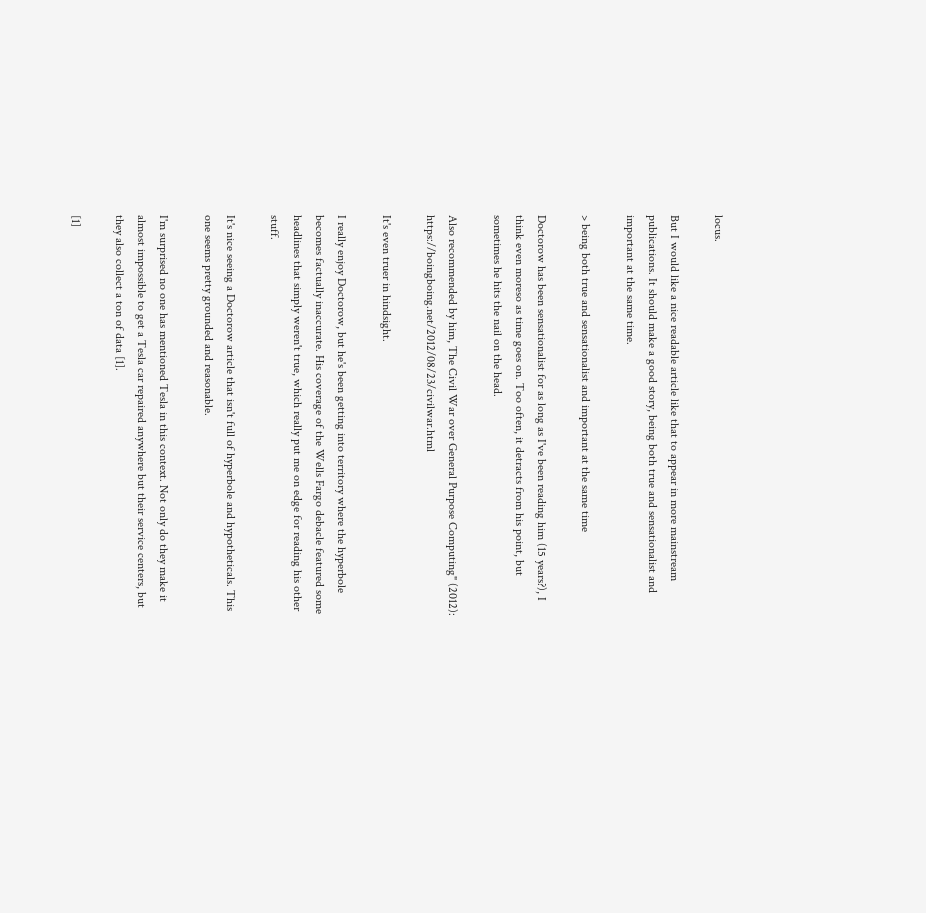locus.

But I would like a nice readable article like that to appear in more mainstream publications. It should make a good story, being both true and sensationalist and important at the same time.

> being both true and sensationalist and important at the same time

Doctorow has been sensationalist for as long as I've been reading him (15 years?), I think even moreso as time goes on. Too often, it detracts from his point, but sometimes he hits the nail on the head.

Also recommended by him, The Civil War over General Purpose Computing" (2012): https://boingboing.net/2012/08/23/civilwar.html

It's even truer in hindsight.

I really enjoy Doctorow, but he's been getting into territory where the hyperbole becomes factually inaccurate. His coverage of the Wells Fargo debacle featured some headlines that simply weren't true, which really put me on edge for reading his other stuff.

It's nice seeing a Doctorow article that isn't full of hyperbole and hypotheticals. This one seems pretty grounded and reasonable.

I'm surprised no one has mentioned Tesla in this context. Not only do they make it almost impossible to get a Tesla car repaired anywhere but their service centers, but they also collect a ton of data [1].

[1]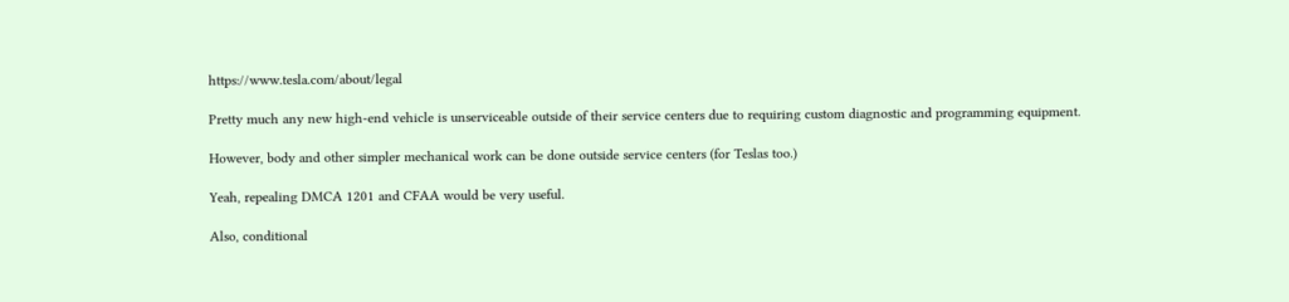https://www.tesla.com/about/legal

Pretty much any new high-end vehicle is unserviceable outside of their service centers due to requiring custom diagnostic and programming equipment.

However, body and other simpler mechanical work can be done outside service centers (for Teslas too.)

Yeah, repealing DMCA 1201 and CFAA would be very useful.

Also, conditional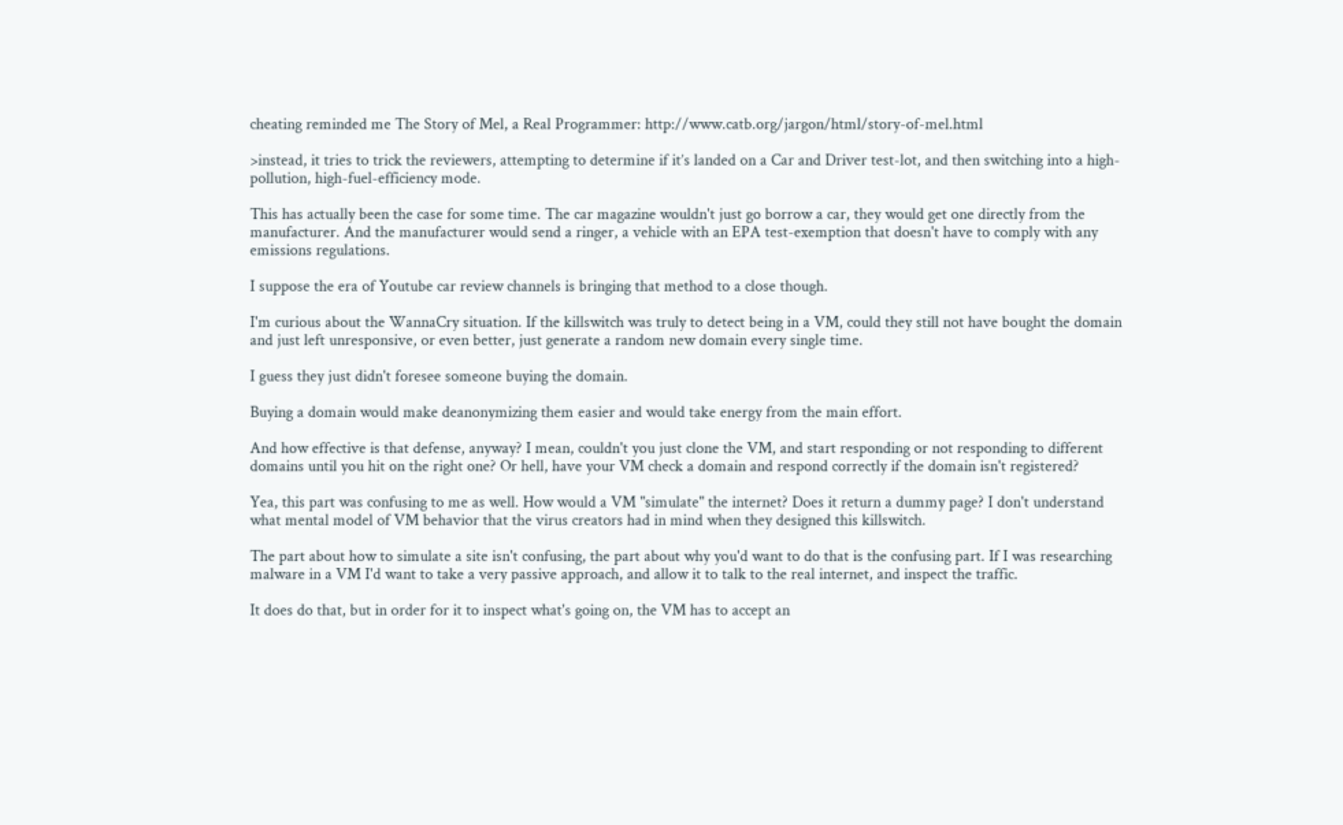cheating reminded me The Story of Mel, a Real Programmer: http://www.catb.org/jargon/html/story-of-mel.html

>instead, it tries to trick the reviewers, attempting to determine if it’s landed on a Car and Driver test-lot, and then switching into a high-pollution, high-fuel-efficiency mode.

This has actually been the case for some time. The car magazine wouldn't just go borrow a car, they would get one directly from the manufacturer. And the manufacturer would send a ringer, a vehicle with an EPA test-exemption that doesn't have to comply with any emissions regulations.

I suppose the era of Youtube car review channels is bringing that method to a close though.

I'm curious about the WannaCry situation. If the killswitch was truly to detect being in a VM, could they still not have bought the domain and just left unresponsive, or even better, just generate a random new domain every single time.

I guess they just didn't foresee someone buying the domain.

Buying a domain would make deanonymizing them easier and would take energy from the main effort.

And how effective is that defense, anyway? I mean, couldn't you just clone the VM, and start responding or not responding to different domains until you hit on the right one? Or hell, have your VM check a domain and respond correctly if the domain isn't registered?

Yea, this part was confusing to me as well. How would a VM "simulate" the internet? Does it return a dummy page? I don't understand what mental model of VM behavior that the virus creators had in mind when they designed this killswitch.

The part about how to simulate a site isn't confusing, the part about why you'd want to do that is the confusing part. If I was researching malware in a VM I'd want to take a very passive approach, and allow it to talk to the real internet, and inspect the traffic.

It does do that, but in order for it to inspect what's going on, the VM has to accept an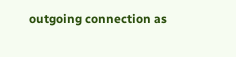outgoing connection as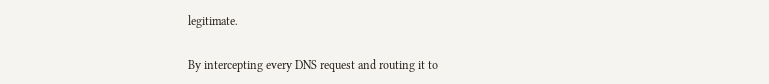legitimate.

By intercepting every DNS request and routing it to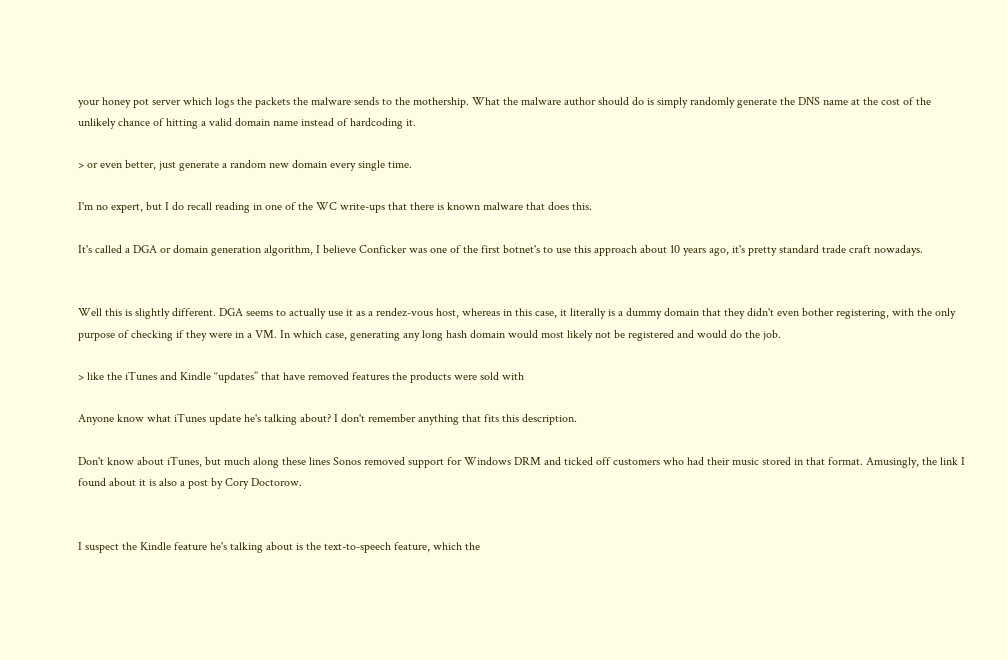your honey pot server which logs the packets the malware sends to the mothership. What the malware author should do is simply randomly generate the DNS name at the cost of the unlikely chance of hitting a valid domain name instead of hardcoding it.

> or even better, just generate a random new domain every single time.

I'm no expert, but I do recall reading in one of the WC write-ups that there is known malware that does this.

It's called a DGA or domain generation algorithm, I believe Conficker was one of the first botnet's to use this approach about 10 years ago, it's pretty standard trade craft nowadays.


Well this is slightly different. DGA seems to actually use it as a rendez-vous host, whereas in this case, it literally is a dummy domain that they didn't even bother registering, with the only purpose of checking if they were in a VM. In which case, generating any long hash domain would most likely not be registered and would do the job.

> like the iTunes and Kindle ‘‘updates’’ that have removed features the products were sold with

Anyone know what iTunes update he's talking about? I don't remember anything that fits this description.

Don't know about iTunes, but much along these lines Sonos removed support for Windows DRM and ticked off customers who had their music stored in that format. Amusingly, the link I found about it is also a post by Cory Doctorow.


I suspect the Kindle feature he's talking about is the text-to-speech feature, which the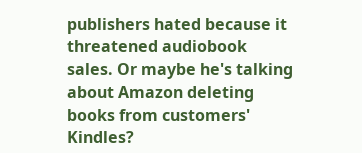publishers hated because it threatened audiobook sales. Or maybe he's talking about Amazon deleting books from customers' Kindles?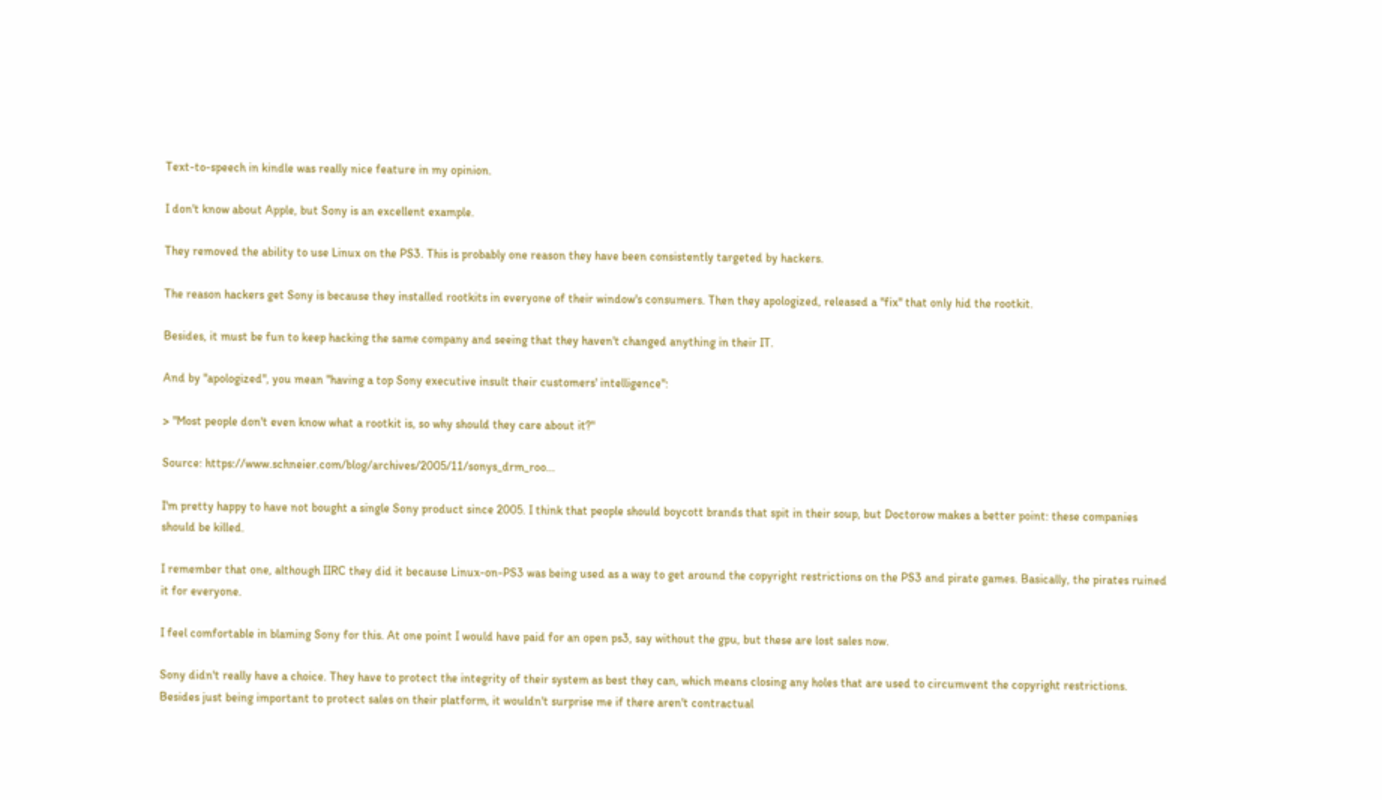Text-to-speech in kindle was really nice feature in my opinion.

I don't know about Apple, but Sony is an excellent example.

They removed the ability to use Linux on the PS3. This is probably one reason they have been consistently targeted by hackers.

The reason hackers get Sony is because they installed rootkits in everyone of their window's consumers. Then they apologized, released a "fix" that only hid the rootkit.

Besides, it must be fun to keep hacking the same company and seeing that they haven't changed anything in their IT.

And by "apologized", you mean "having a top Sony executive insult their customers' intelligence":

> "Most people don't even know what a rootkit is, so why should they care about it?"

Source: https://www.schneier.com/blog/archives/2005/11/sonys_drm_roo...

I'm pretty happy to have not bought a single Sony product since 2005. I think that people should boycott brands that spit in their soup, but Doctorow makes a better point: these companies should be killed.

I remember that one, although IIRC they did it because Linux-on-PS3 was being used as a way to get around the copyright restrictions on the PS3 and pirate games. Basically, the pirates ruined it for everyone.

I feel comfortable in blaming Sony for this. At one point I would have paid for an open ps3, say without the gpu, but these are lost sales now.

Sony didn't really have a choice. They have to protect the integrity of their system as best they can, which means closing any holes that are used to circumvent the copyright restrictions. Besides just being important to protect sales on their platform, it wouldn't surprise me if there aren't contractual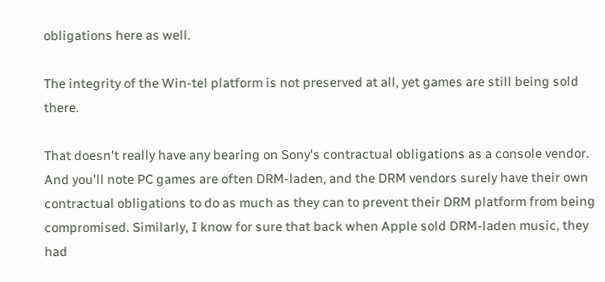obligations here as well.

The integrity of the Win-tel platform is not preserved at all, yet games are still being sold there.

That doesn't really have any bearing on Sony's contractual obligations as a console vendor. And you'll note PC games are often DRM-laden, and the DRM vendors surely have their own contractual obligations to do as much as they can to prevent their DRM platform from being compromised. Similarly, I know for sure that back when Apple sold DRM-laden music, they had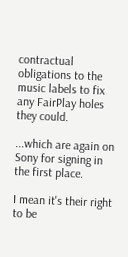contractual obligations to the music labels to fix any FairPlay holes they could.

...which are again on Sony for signing in the first place.

I mean it's their right to be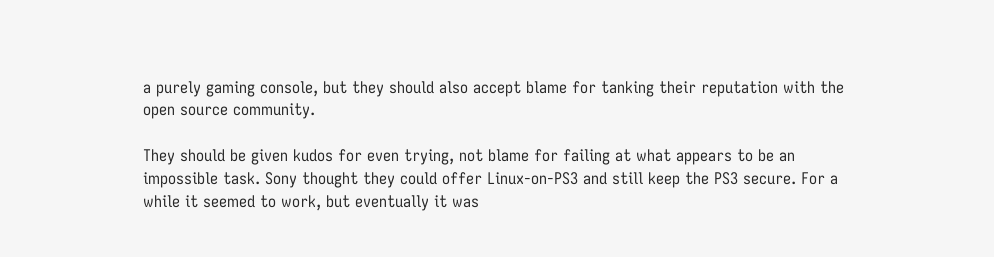a purely gaming console, but they should also accept blame for tanking their reputation with the open source community.

They should be given kudos for even trying, not blame for failing at what appears to be an impossible task. Sony thought they could offer Linux-on-PS3 and still keep the PS3 secure. For a while it seemed to work, but eventually it was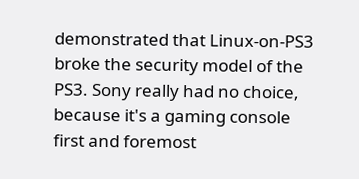demonstrated that Linux-on-PS3 broke the security model of the PS3. Sony really had no choice, because it's a gaming console first and foremost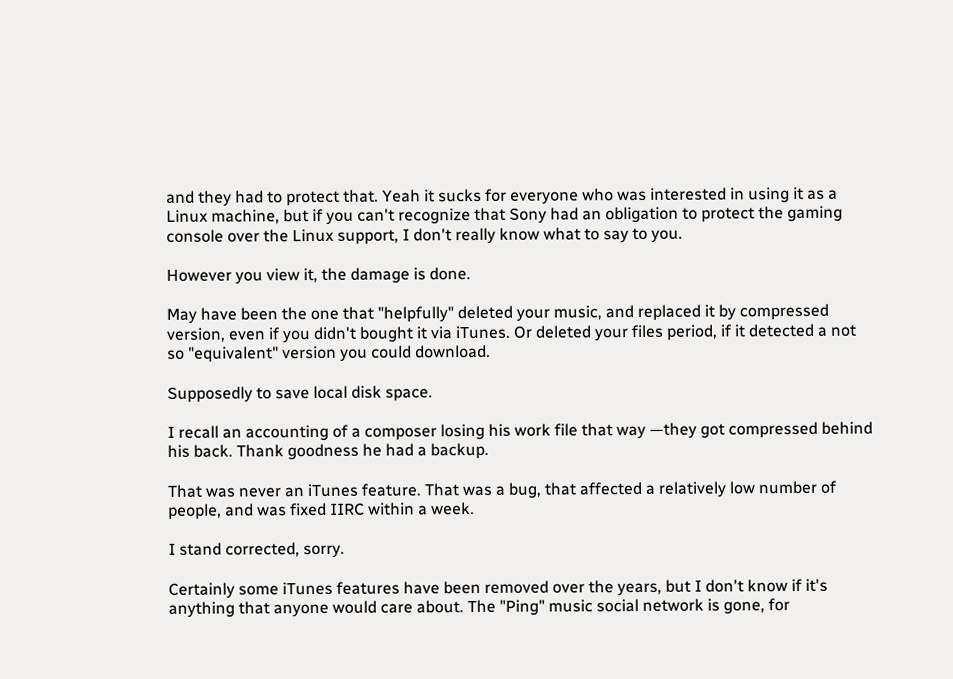and they had to protect that. Yeah it sucks for everyone who was interested in using it as a Linux machine, but if you can't recognize that Sony had an obligation to protect the gaming console over the Linux support, I don't really know what to say to you.

However you view it, the damage is done.

May have been the one that "helpfully" deleted your music, and replaced it by compressed version, even if you didn't bought it via iTunes. Or deleted your files period, if it detected a not so "equivalent" version you could download.

Supposedly to save local disk space.

I recall an accounting of a composer losing his work file that way —they got compressed behind his back. Thank goodness he had a backup.

That was never an iTunes feature. That was a bug, that affected a relatively low number of people, and was fixed IIRC within a week.

I stand corrected, sorry.

Certainly some iTunes features have been removed over the years, but I don't know if it's anything that anyone would care about. The "Ping" music social network is gone, for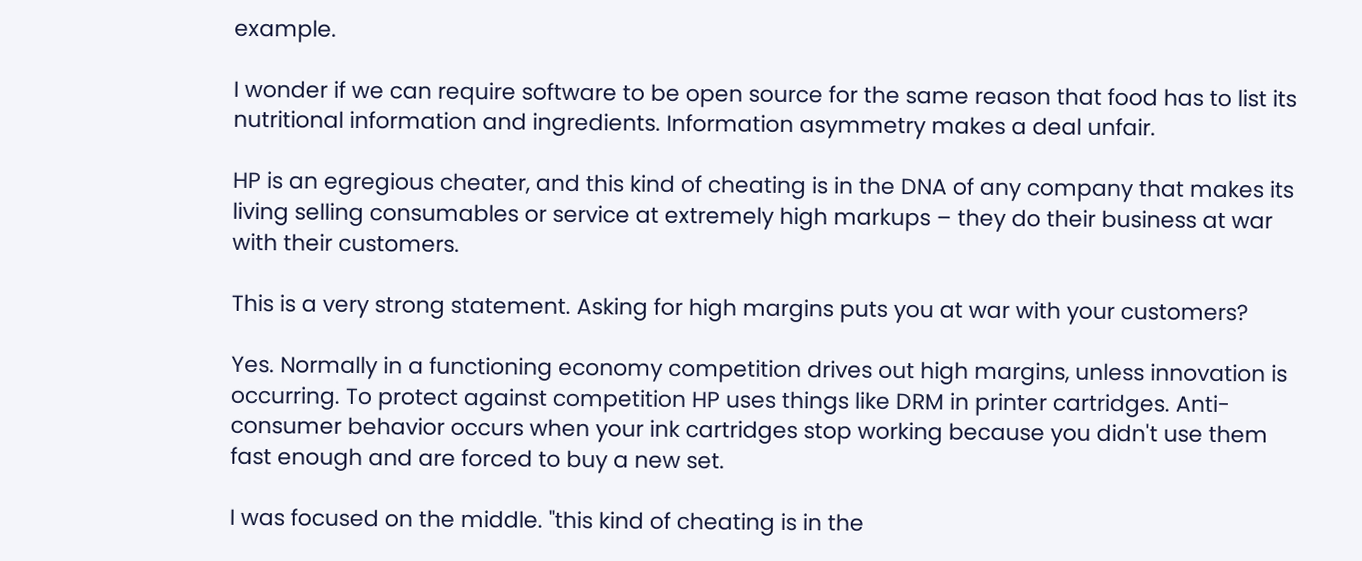example.

I wonder if we can require software to be open source for the same reason that food has to list its nutritional information and ingredients. Information asymmetry makes a deal unfair.

HP is an egregious cheater, and this kind of cheating is in the DNA of any company that makes its living selling consumables or service at extremely high markups – they do their business at war with their customers.

This is a very strong statement. Asking for high margins puts you at war with your customers?

Yes. Normally in a functioning economy competition drives out high margins, unless innovation is occurring. To protect against competition HP uses things like DRM in printer cartridges. Anti-consumer behavior occurs when your ink cartridges stop working because you didn't use them fast enough and are forced to buy a new set.

I was focused on the middle. "this kind of cheating is in the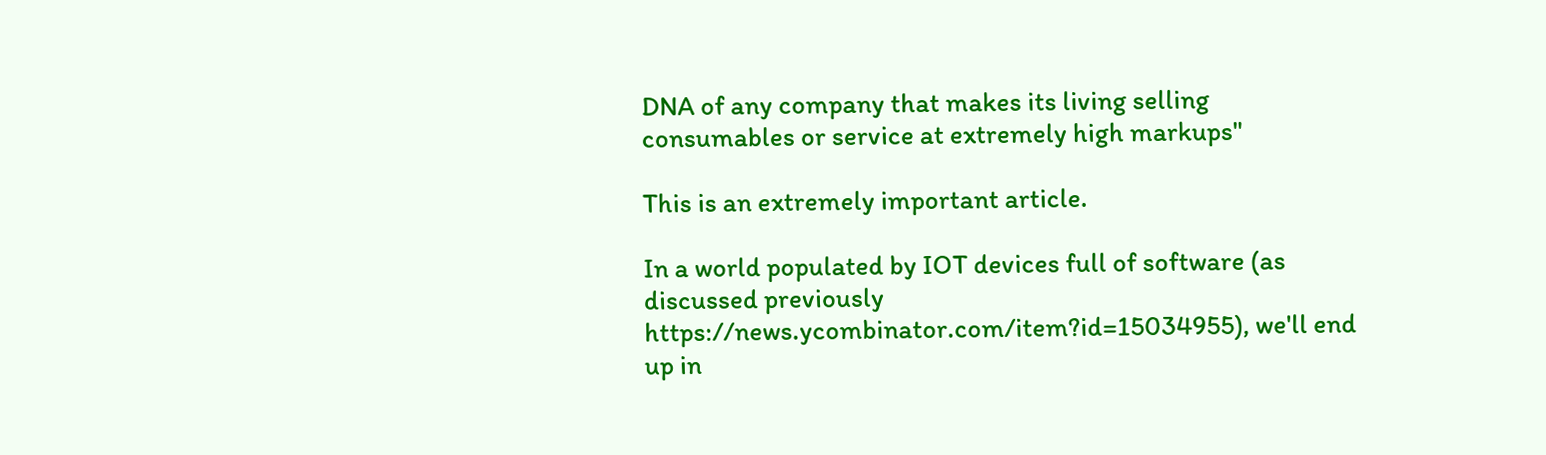DNA of any company that makes its living selling consumables or service at extremely high markups"

This is an extremely important article.

In a world populated by IOT devices full of software (as discussed previously https://news.ycombinator.com/item?id=15034955), we'll end up in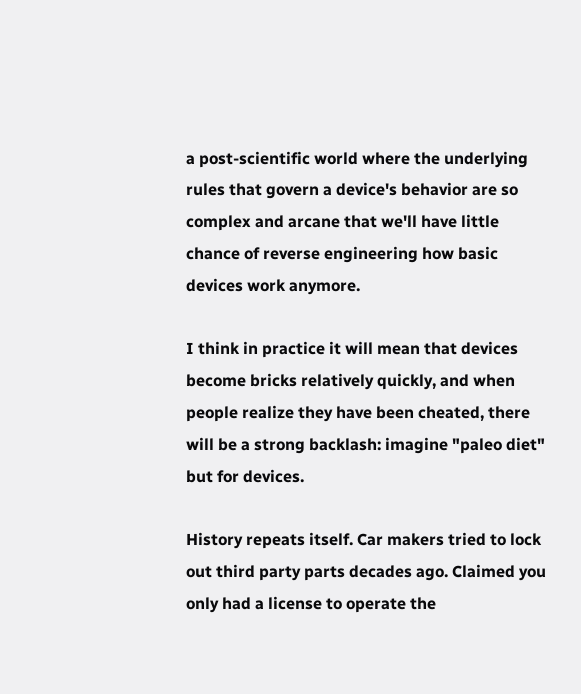a post-scientific world where the underlying rules that govern a device's behavior are so complex and arcane that we'll have little chance of reverse engineering how basic devices work anymore.

I think in practice it will mean that devices become bricks relatively quickly, and when people realize they have been cheated, there will be a strong backlash: imagine "paleo diet" but for devices.

History repeats itself. Car makers tried to lock out third party parts decades ago. Claimed you only had a license to operate the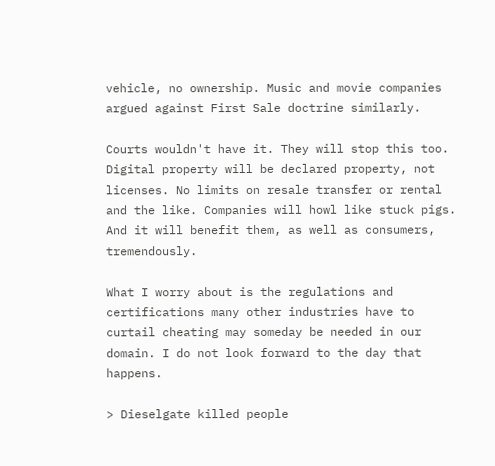vehicle, no ownership. Music and movie companies argued against First Sale doctrine similarly.

Courts wouldn't have it. They will stop this too. Digital property will be declared property, not licenses. No limits on resale transfer or rental and the like. Companies will howl like stuck pigs. And it will benefit them, as well as consumers, tremendously.

What I worry about is the regulations and certifications many other industries have to curtail cheating may someday be needed in our domain. I do not look forward to the day that happens.

> Dieselgate killed people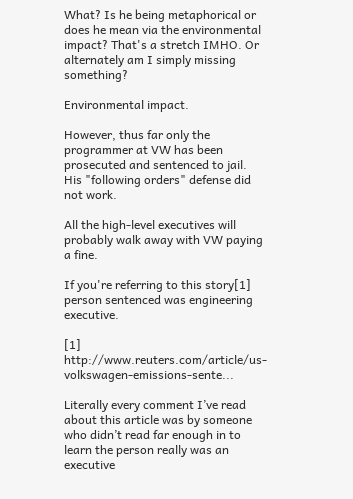What? Is he being metaphorical or does he mean via the environmental impact? That's a stretch IMHO. Or alternately am I simply missing something?

Environmental impact.

However, thus far only the programmer at VW has been prosecuted and sentenced to jail. His "following orders" defense did not work.

All the high-level executives will probably walk away with VW paying a fine.

If you're referring to this story[1] person sentenced was engineering executive.

[1] http://www.reuters.com/article/us-volkswagen-emissions-sente...

Literally every comment I’ve read about this article was by someone who didn’t read far enough in to learn the person really was an executive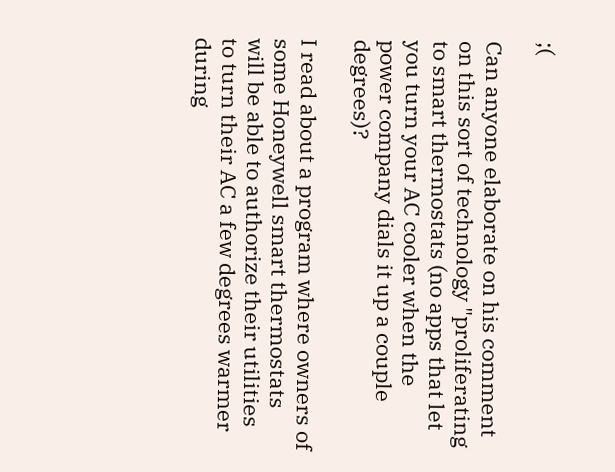;(

Can anyone elaborate on his comment on this sort of technology "proliferating to smart thermostats (no apps that let you turn your AC cooler when the power company dials it up a couple degrees)?

I read about a program where owners of some Honeywell smart thermostats will be able to authorize their utilities to turn their AC a few degrees warmer during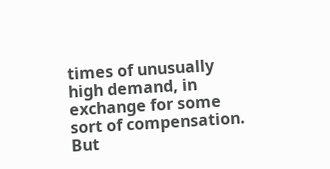times of unusually high demand, in exchange for some sort of compensation. But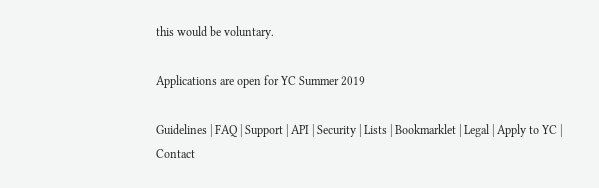this would be voluntary.

Applications are open for YC Summer 2019

Guidelines | FAQ | Support | API | Security | Lists | Bookmarklet | Legal | Apply to YC | Contact